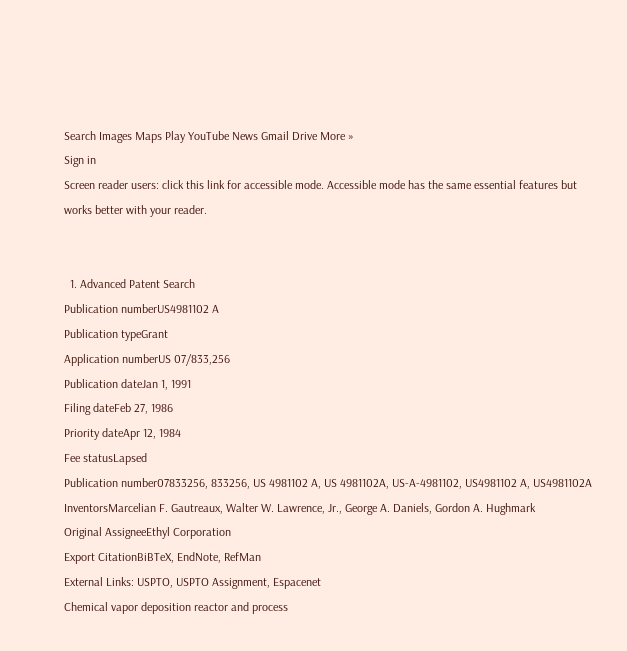Search Images Maps Play YouTube News Gmail Drive More »
Sign in
Screen reader users: click this link for accessible mode. Accessible mode has the same essential features but works better with your reader.


  1. Advanced Patent Search
Publication numberUS4981102 A
Publication typeGrant
Application numberUS 07/833,256
Publication dateJan 1, 1991
Filing dateFeb 27, 1986
Priority dateApr 12, 1984
Fee statusLapsed
Publication number07833256, 833256, US 4981102 A, US 4981102A, US-A-4981102, US4981102 A, US4981102A
InventorsMarcelian F. Gautreaux, Walter W. Lawrence, Jr., George A. Daniels, Gordon A. Hughmark
Original AssigneeEthyl Corporation
Export CitationBiBTeX, EndNote, RefMan
External Links: USPTO, USPTO Assignment, Espacenet
Chemical vapor deposition reactor and process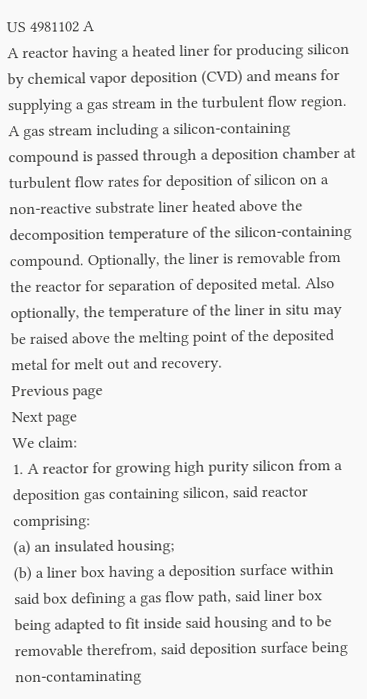US 4981102 A
A reactor having a heated liner for producing silicon by chemical vapor deposition (CVD) and means for supplying a gas stream in the turbulent flow region. A gas stream including a silicon-containing compound is passed through a deposition chamber at turbulent flow rates for deposition of silicon on a non-reactive substrate liner heated above the decomposition temperature of the silicon-containing compound. Optionally, the liner is removable from the reactor for separation of deposited metal. Also optionally, the temperature of the liner in situ may be raised above the melting point of the deposited metal for melt out and recovery.
Previous page
Next page
We claim:
1. A reactor for growing high purity silicon from a deposition gas containing silicon, said reactor comprising:
(a) an insulated housing;
(b) a liner box having a deposition surface within said box defining a gas flow path, said liner box being adapted to fit inside said housing and to be removable therefrom, said deposition surface being non-contaminating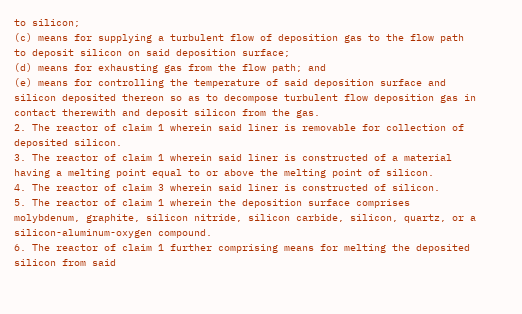to silicon;
(c) means for supplying a turbulent flow of deposition gas to the flow path to deposit silicon on said deposition surface;
(d) means for exhausting gas from the flow path; and
(e) means for controlling the temperature of said deposition surface and silicon deposited thereon so as to decompose turbulent flow deposition gas in contact therewith and deposit silicon from the gas.
2. The reactor of claim 1 wherein said liner is removable for collection of deposited silicon.
3. The reactor of claim 1 wherein said liner is constructed of a material having a melting point equal to or above the melting point of silicon.
4. The reactor of claim 3 wherein said liner is constructed of silicon.
5. The reactor of claim 1 wherein the deposition surface comprises molybdenum, graphite, silicon nitride, silicon carbide, silicon, quartz, or a silicon-aluminum-oxygen compound.
6. The reactor of claim 1 further comprising means for melting the deposited silicon from said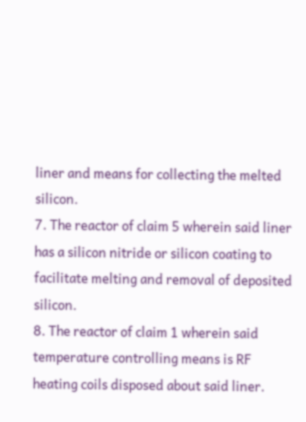liner and means for collecting the melted silicon.
7. The reactor of claim 5 wherein said liner has a silicon nitride or silicon coating to facilitate melting and removal of deposited silicon.
8. The reactor of claim 1 wherein said temperature controlling means is RF heating coils disposed about said liner.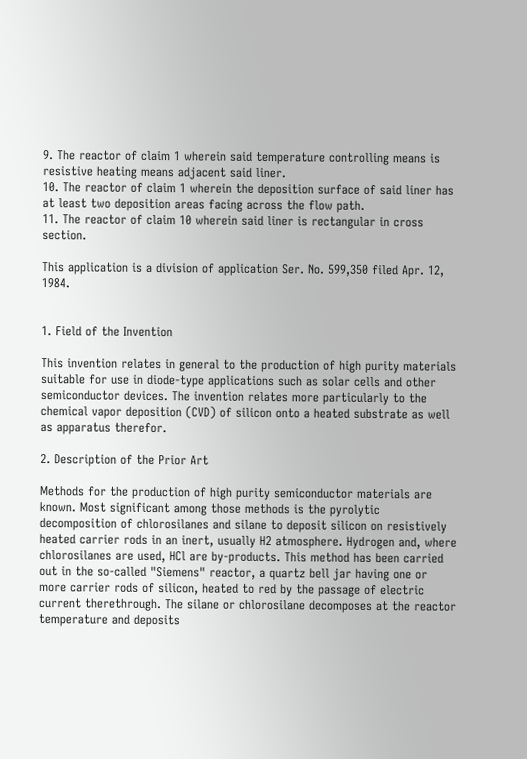9. The reactor of claim 1 wherein said temperature controlling means is resistive heating means adjacent said liner.
10. The reactor of claim 1 wherein the deposition surface of said liner has at least two deposition areas facing across the flow path.
11. The reactor of claim 10 wherein said liner is rectangular in cross section.

This application is a division of application Ser. No. 599,350 filed Apr. 12, 1984.


1. Field of the Invention

This invention relates in general to the production of high purity materials suitable for use in diode-type applications such as solar cells and other semiconductor devices. The invention relates more particularly to the chemical vapor deposition (CVD) of silicon onto a heated substrate as well as apparatus therefor.

2. Description of the Prior Art

Methods for the production of high purity semiconductor materials are known. Most significant among those methods is the pyrolytic decomposition of chlorosilanes and silane to deposit silicon on resistively heated carrier rods in an inert, usually H2 atmosphere. Hydrogen and, where chlorosilanes are used, HCl are by-products. This method has been carried out in the so-called "Siemens" reactor, a quartz bell jar having one or more carrier rods of silicon, heated to red by the passage of electric current therethrough. The silane or chlorosilane decomposes at the reactor temperature and deposits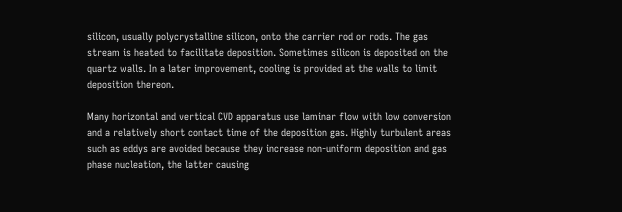silicon, usually polycrystalline silicon, onto the carrier rod or rods. The gas stream is heated to facilitate deposition. Sometimes silicon is deposited on the quartz walls. In a later improvement, cooling is provided at the walls to limit deposition thereon.

Many horizontal and vertical CVD apparatus use laminar flow with low conversion and a relatively short contact time of the deposition gas. Highly turbulent areas such as eddys are avoided because they increase non-uniform deposition and gas phase nucleation, the latter causing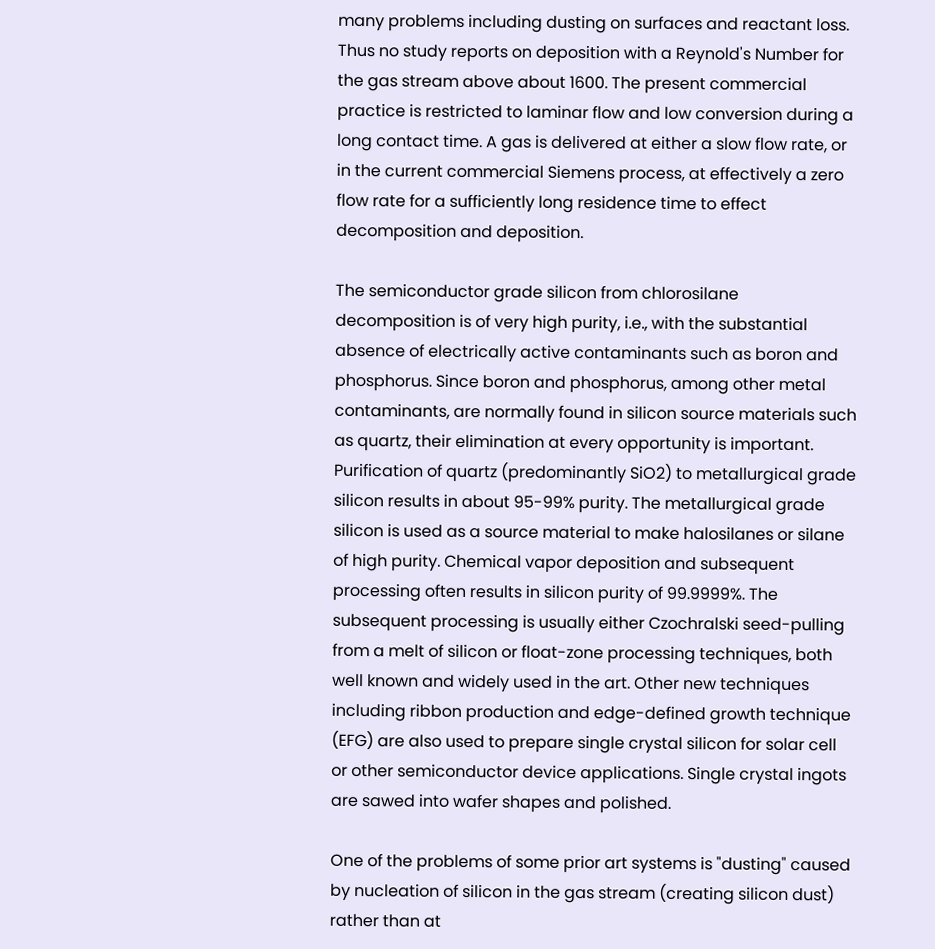many problems including dusting on surfaces and reactant loss. Thus no study reports on deposition with a Reynold's Number for the gas stream above about 1600. The present commercial practice is restricted to laminar flow and low conversion during a long contact time. A gas is delivered at either a slow flow rate, or in the current commercial Siemens process, at effectively a zero flow rate for a sufficiently long residence time to effect decomposition and deposition.

The semiconductor grade silicon from chlorosilane decomposition is of very high purity, i.e., with the substantial absence of electrically active contaminants such as boron and phosphorus. Since boron and phosphorus, among other metal contaminants, are normally found in silicon source materials such as quartz, their elimination at every opportunity is important. Purification of quartz (predominantly SiO2) to metallurgical grade silicon results in about 95-99% purity. The metallurgical grade silicon is used as a source material to make halosilanes or silane of high purity. Chemical vapor deposition and subsequent processing often results in silicon purity of 99.9999%. The subsequent processing is usually either Czochralski seed-pulling from a melt of silicon or float-zone processing techniques, both well known and widely used in the art. Other new techniques including ribbon production and edge-defined growth technique (EFG) are also used to prepare single crystal silicon for solar cell or other semiconductor device applications. Single crystal ingots are sawed into wafer shapes and polished.

One of the problems of some prior art systems is "dusting" caused by nucleation of silicon in the gas stream (creating silicon dust) rather than at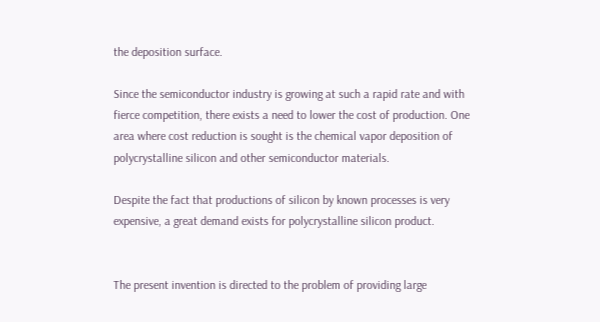the deposition surface.

Since the semiconductor industry is growing at such a rapid rate and with fierce competition, there exists a need to lower the cost of production. One area where cost reduction is sought is the chemical vapor deposition of polycrystalline silicon and other semiconductor materials.

Despite the fact that productions of silicon by known processes is very expensive, a great demand exists for polycrystalline silicon product.


The present invention is directed to the problem of providing large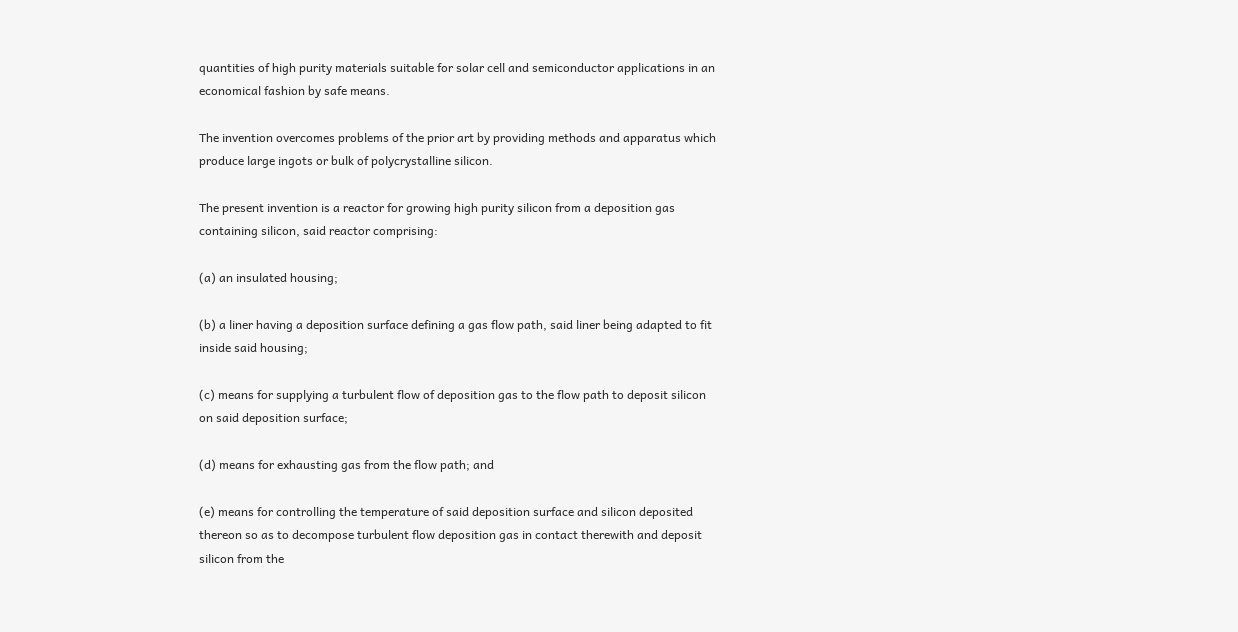quantities of high purity materials suitable for solar cell and semiconductor applications in an economical fashion by safe means.

The invention overcomes problems of the prior art by providing methods and apparatus which produce large ingots or bulk of polycrystalline silicon.

The present invention is a reactor for growing high purity silicon from a deposition gas containing silicon, said reactor comprising:

(a) an insulated housing;

(b) a liner having a deposition surface defining a gas flow path, said liner being adapted to fit inside said housing;

(c) means for supplying a turbulent flow of deposition gas to the flow path to deposit silicon on said deposition surface;

(d) means for exhausting gas from the flow path; and

(e) means for controlling the temperature of said deposition surface and silicon deposited thereon so as to decompose turbulent flow deposition gas in contact therewith and deposit silicon from the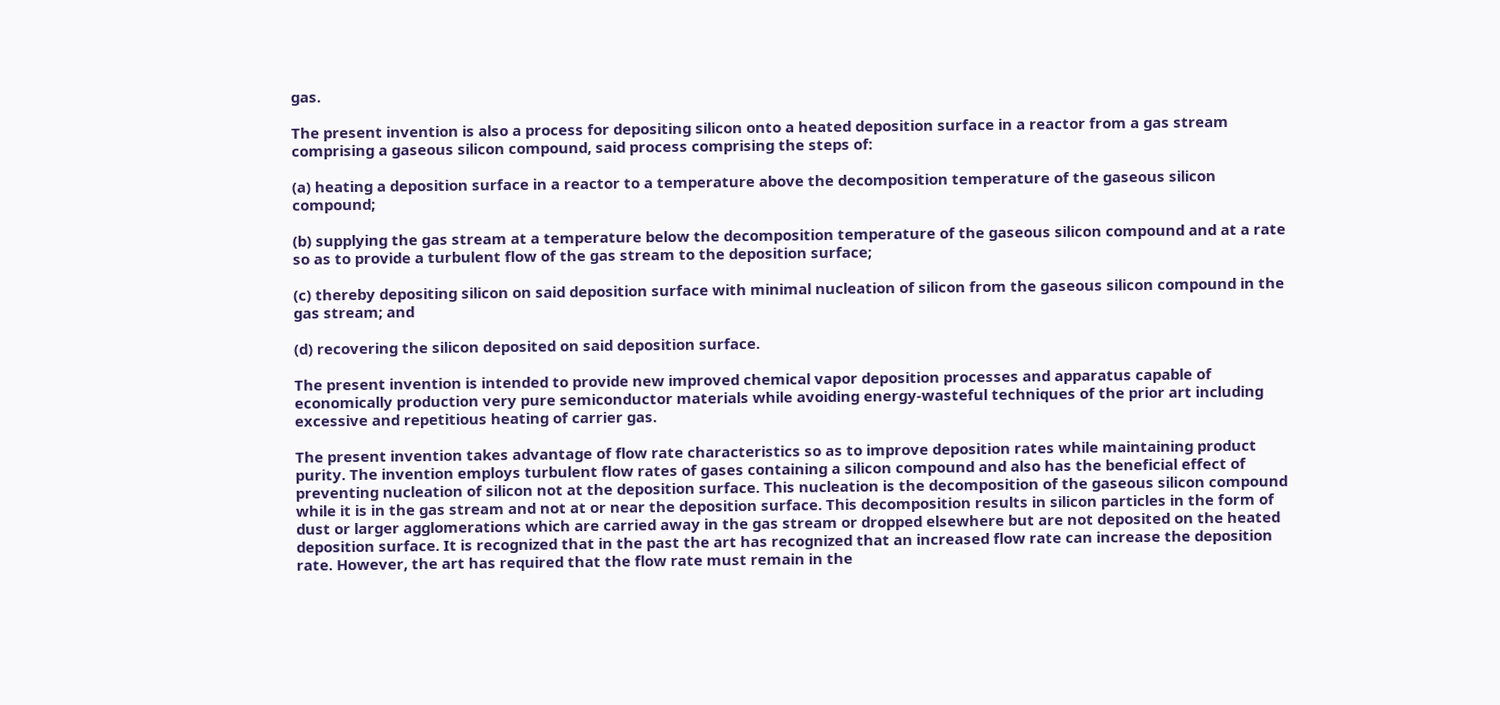gas.

The present invention is also a process for depositing silicon onto a heated deposition surface in a reactor from a gas stream comprising a gaseous silicon compound, said process comprising the steps of:

(a) heating a deposition surface in a reactor to a temperature above the decomposition temperature of the gaseous silicon compound;

(b) supplying the gas stream at a temperature below the decomposition temperature of the gaseous silicon compound and at a rate so as to provide a turbulent flow of the gas stream to the deposition surface;

(c) thereby depositing silicon on said deposition surface with minimal nucleation of silicon from the gaseous silicon compound in the gas stream; and

(d) recovering the silicon deposited on said deposition surface.

The present invention is intended to provide new improved chemical vapor deposition processes and apparatus capable of economically production very pure semiconductor materials while avoiding energy-wasteful techniques of the prior art including excessive and repetitious heating of carrier gas.

The present invention takes advantage of flow rate characteristics so as to improve deposition rates while maintaining product purity. The invention employs turbulent flow rates of gases containing a silicon compound and also has the beneficial effect of preventing nucleation of silicon not at the deposition surface. This nucleation is the decomposition of the gaseous silicon compound while it is in the gas stream and not at or near the deposition surface. This decomposition results in silicon particles in the form of dust or larger agglomerations which are carried away in the gas stream or dropped elsewhere but are not deposited on the heated deposition surface. It is recognized that in the past the art has recognized that an increased flow rate can increase the deposition rate. However, the art has required that the flow rate must remain in the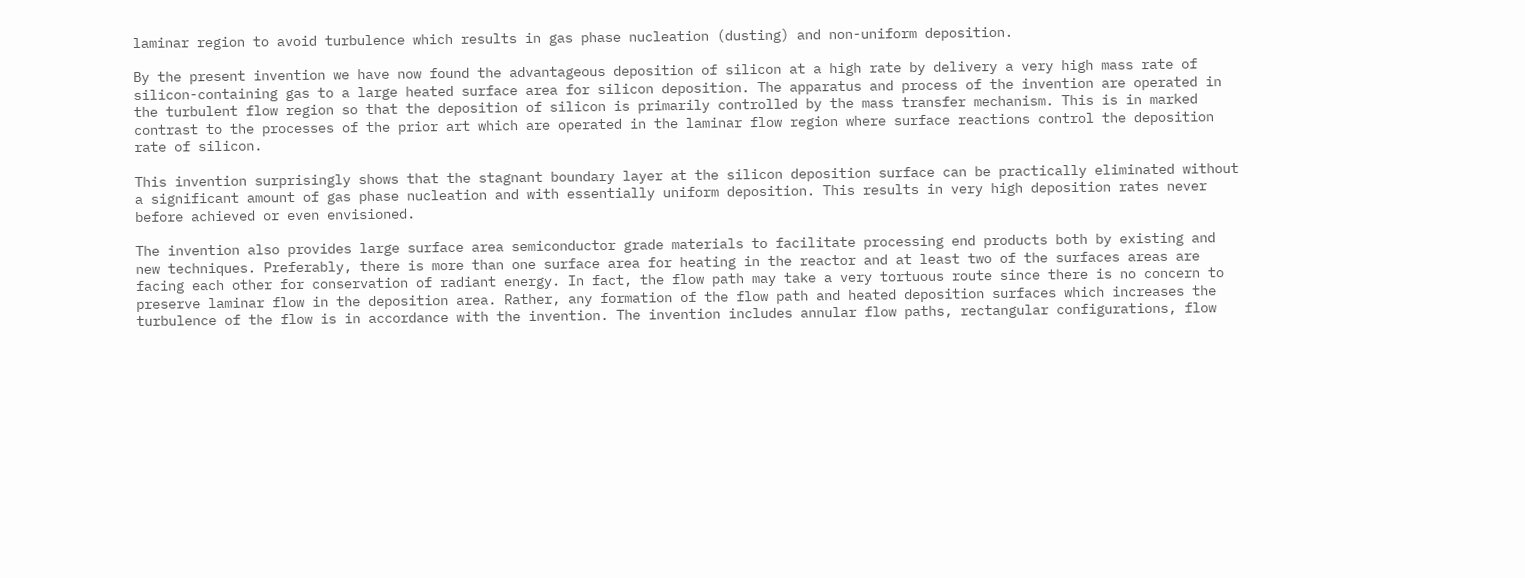laminar region to avoid turbulence which results in gas phase nucleation (dusting) and non-uniform deposition.

By the present invention we have now found the advantageous deposition of silicon at a high rate by delivery a very high mass rate of silicon-containing gas to a large heated surface area for silicon deposition. The apparatus and process of the invention are operated in the turbulent flow region so that the deposition of silicon is primarily controlled by the mass transfer mechanism. This is in marked contrast to the processes of the prior art which are operated in the laminar flow region where surface reactions control the deposition rate of silicon.

This invention surprisingly shows that the stagnant boundary layer at the silicon deposition surface can be practically eliminated without a significant amount of gas phase nucleation and with essentially uniform deposition. This results in very high deposition rates never before achieved or even envisioned.

The invention also provides large surface area semiconductor grade materials to facilitate processing end products both by existing and new techniques. Preferably, there is more than one surface area for heating in the reactor and at least two of the surfaces areas are facing each other for conservation of radiant energy. In fact, the flow path may take a very tortuous route since there is no concern to preserve laminar flow in the deposition area. Rather, any formation of the flow path and heated deposition surfaces which increases the turbulence of the flow is in accordance with the invention. The invention includes annular flow paths, rectangular configurations, flow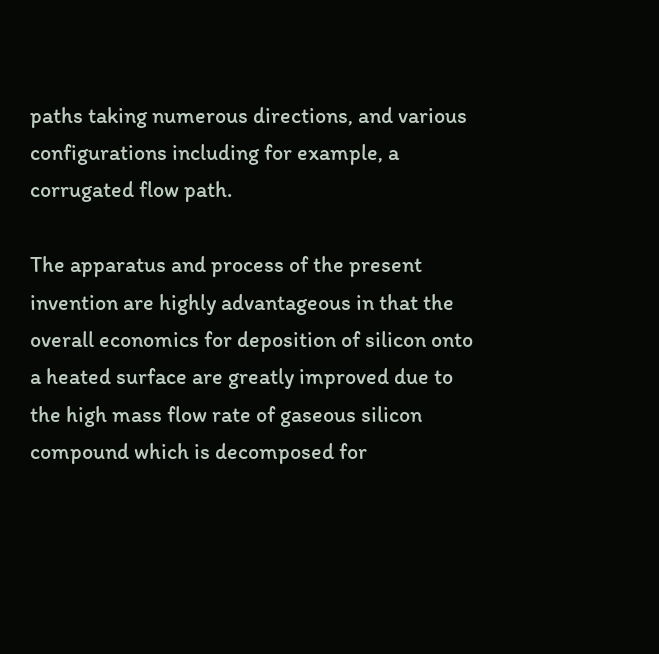paths taking numerous directions, and various configurations including for example, a corrugated flow path.

The apparatus and process of the present invention are highly advantageous in that the overall economics for deposition of silicon onto a heated surface are greatly improved due to the high mass flow rate of gaseous silicon compound which is decomposed for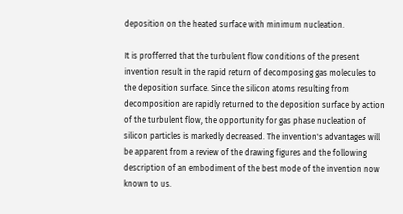deposition on the heated surface with minimum nucleation.

It is profferred that the turbulent flow conditions of the present invention result in the rapid return of decomposing gas molecules to the deposition surface. Since the silicon atoms resulting from decomposition are rapidly returned to the deposition surface by action of the turbulent flow, the opportunity for gas phase nucleation of silicon particles is markedly decreased. The invention's advantages will be apparent from a review of the drawing figures and the following description of an embodiment of the best mode of the invention now known to us.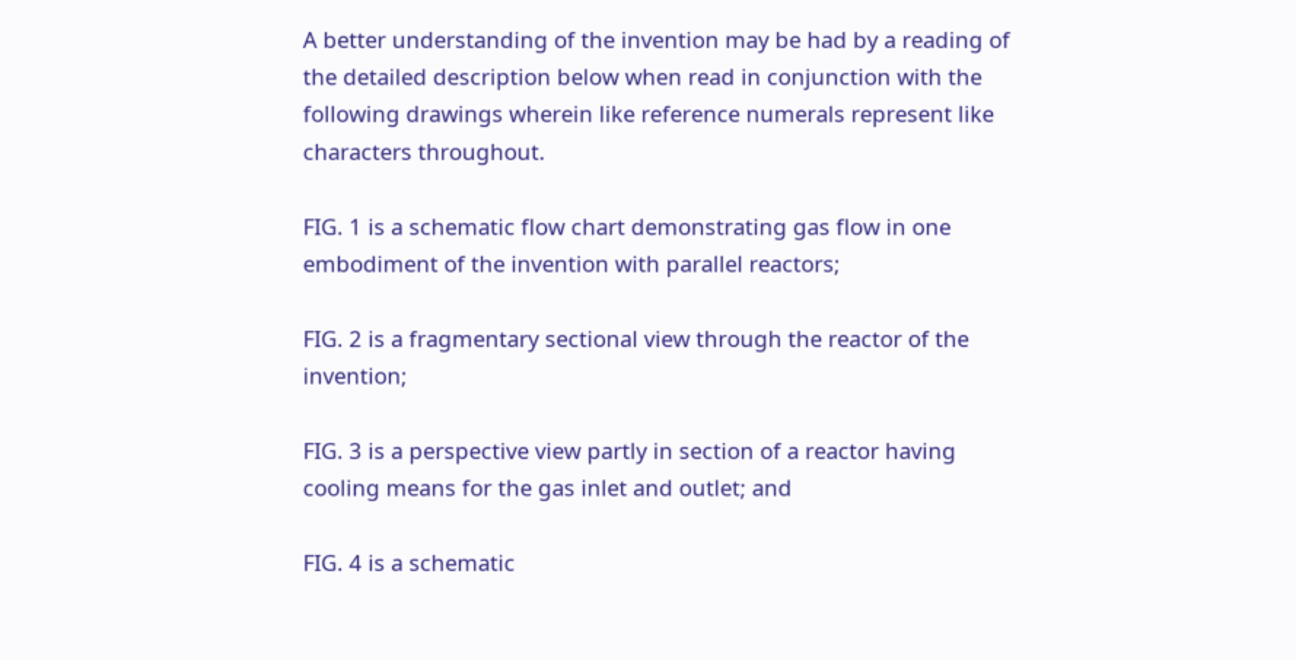A better understanding of the invention may be had by a reading of the detailed description below when read in conjunction with the following drawings wherein like reference numerals represent like characters throughout.

FIG. 1 is a schematic flow chart demonstrating gas flow in one embodiment of the invention with parallel reactors;

FIG. 2 is a fragmentary sectional view through the reactor of the invention;

FIG. 3 is a perspective view partly in section of a reactor having cooling means for the gas inlet and outlet; and

FIG. 4 is a schematic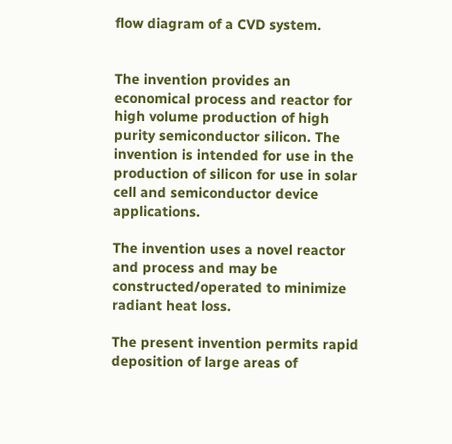flow diagram of a CVD system.


The invention provides an economical process and reactor for high volume production of high purity semiconductor silicon. The invention is intended for use in the production of silicon for use in solar cell and semiconductor device applications.

The invention uses a novel reactor and process and may be constructed/operated to minimize radiant heat loss.

The present invention permits rapid deposition of large areas of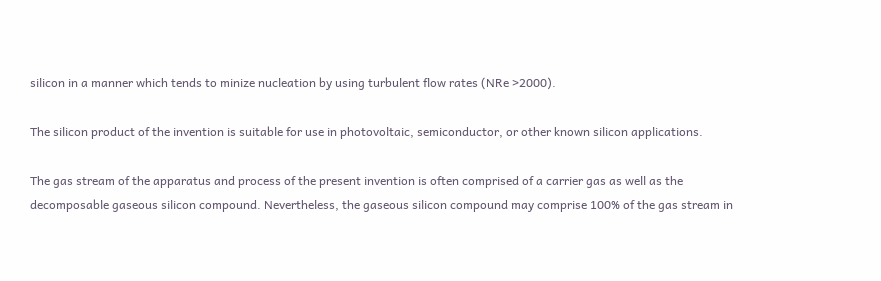silicon in a manner which tends to minize nucleation by using turbulent flow rates (NRe >2000).

The silicon product of the invention is suitable for use in photovoltaic, semiconductor, or other known silicon applications.

The gas stream of the apparatus and process of the present invention is often comprised of a carrier gas as well as the decomposable gaseous silicon compound. Nevertheless, the gaseous silicon compound may comprise 100% of the gas stream in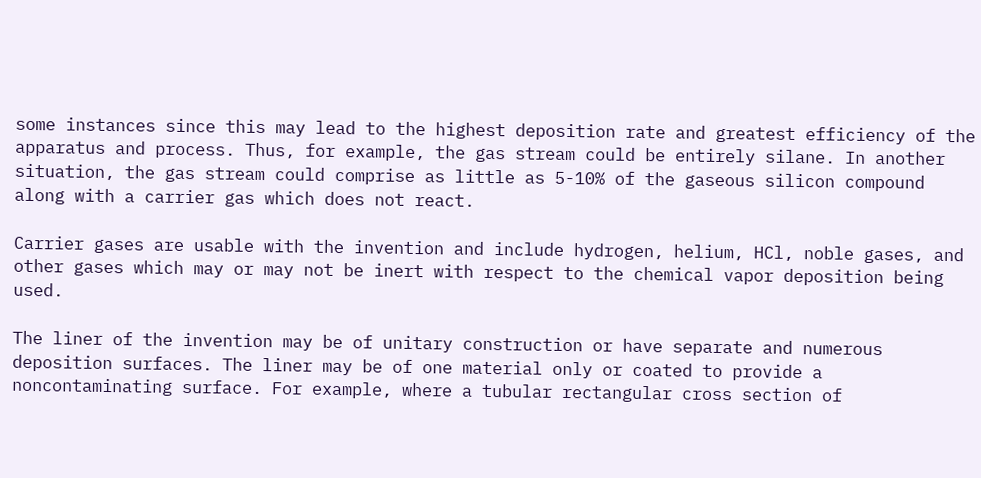some instances since this may lead to the highest deposition rate and greatest efficiency of the apparatus and process. Thus, for example, the gas stream could be entirely silane. In another situation, the gas stream could comprise as little as 5-10% of the gaseous silicon compound along with a carrier gas which does not react.

Carrier gases are usable with the invention and include hydrogen, helium, HCl, noble gases, and other gases which may or may not be inert with respect to the chemical vapor deposition being used.

The liner of the invention may be of unitary construction or have separate and numerous deposition surfaces. The liner may be of one material only or coated to provide a noncontaminating surface. For example, where a tubular rectangular cross section of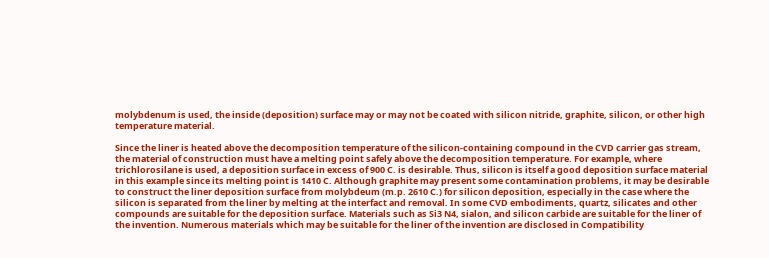molybdenum is used, the inside (deposition) surface may or may not be coated with silicon nitride, graphite, silicon, or other high temperature material.

Since the liner is heated above the decomposition temperature of the silicon-containing compound in the CVD carrier gas stream, the material of construction must have a melting point safely above the decomposition temperature. For example, where trichlorosilane is used, a deposition surface in excess of 900 C. is desirable. Thus, silicon is itself a good deposition surface material in this example since its melting point is 1410 C. Although graphite may present some contamination problems, it may be desirable to construct the liner deposition surface from molybdeum (m.p. 2610 C.) for silicon deposition, especially in the case where the silicon is separated from the liner by melting at the interfact and removal. In some CVD embodiments, quartz, silicates and other compounds are suitable for the deposition surface. Materials such as Si3 N4, sialon, and silicon carbide are suitable for the liner of the invention. Numerous materials which may be suitable for the liner of the invention are disclosed in Compatibility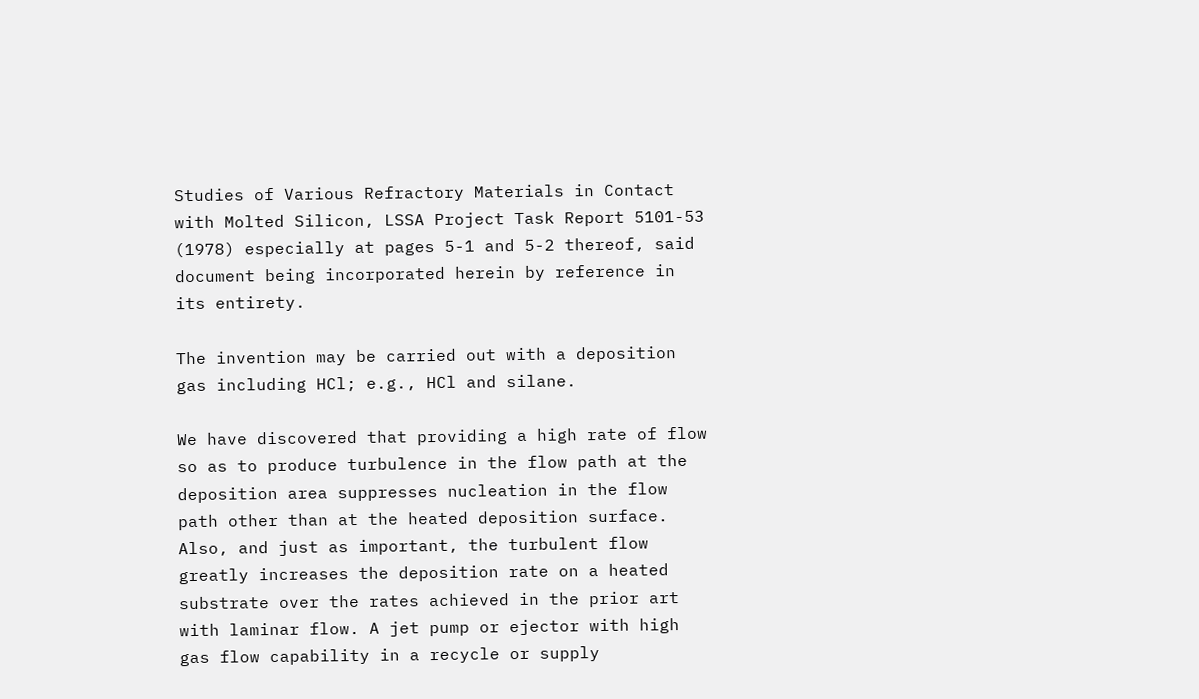Studies of Various Refractory Materials in Contact with Molted Silicon, LSSA Project Task Report 5101-53 (1978) especially at pages 5-1 and 5-2 thereof, said document being incorporated herein by reference in its entirety.

The invention may be carried out with a deposition gas including HCl; e.g., HCl and silane.

We have discovered that providing a high rate of flow so as to produce turbulence in the flow path at the deposition area suppresses nucleation in the flow path other than at the heated deposition surface. Also, and just as important, the turbulent flow greatly increases the deposition rate on a heated substrate over the rates achieved in the prior art with laminar flow. A jet pump or ejector with high gas flow capability in a recycle or supply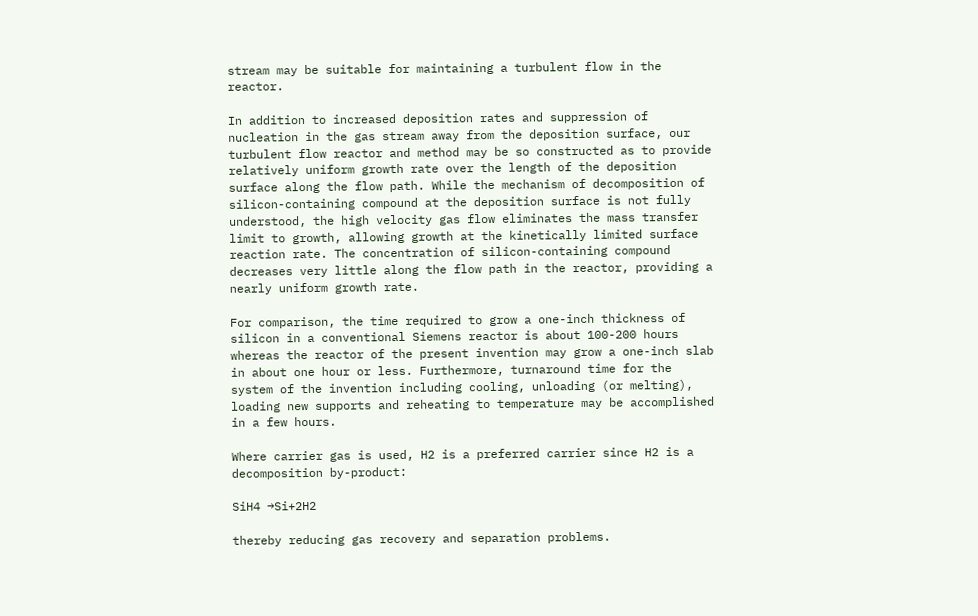stream may be suitable for maintaining a turbulent flow in the reactor.

In addition to increased deposition rates and suppression of nucleation in the gas stream away from the deposition surface, our turbulent flow reactor and method may be so constructed as to provide relatively uniform growth rate over the length of the deposition surface along the flow path. While the mechanism of decomposition of silicon-containing compound at the deposition surface is not fully understood, the high velocity gas flow eliminates the mass transfer limit to growth, allowing growth at the kinetically limited surface reaction rate. The concentration of silicon-containing compound decreases very little along the flow path in the reactor, providing a nearly uniform growth rate.

For comparison, the time required to grow a one-inch thickness of silicon in a conventional Siemens reactor is about 100-200 hours whereas the reactor of the present invention may grow a one-inch slab in about one hour or less. Furthermore, turnaround time for the system of the invention including cooling, unloading (or melting), loading new supports and reheating to temperature may be accomplished in a few hours.

Where carrier gas is used, H2 is a preferred carrier since H2 is a decomposition by-product:

SiH4 →Si+2H2

thereby reducing gas recovery and separation problems.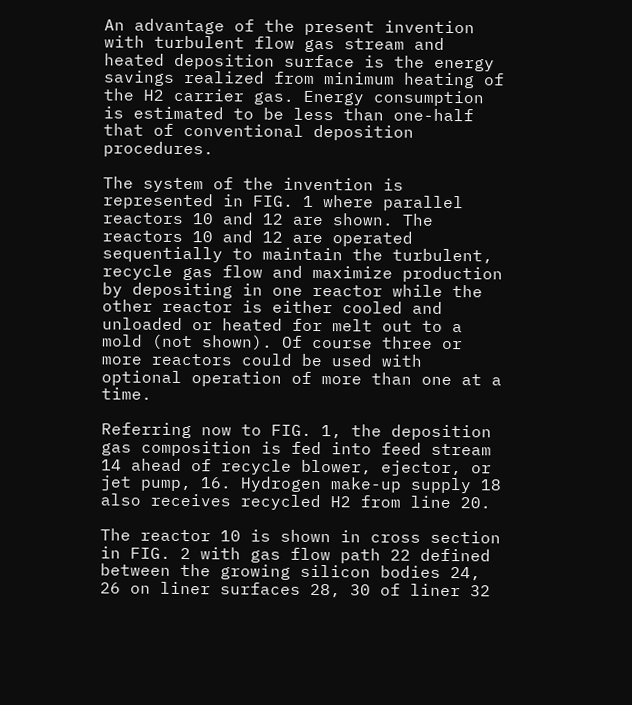An advantage of the present invention with turbulent flow gas stream and heated deposition surface is the energy savings realized from minimum heating of the H2 carrier gas. Energy consumption is estimated to be less than one-half that of conventional deposition procedures.

The system of the invention is represented in FIG. 1 where parallel reactors 10 and 12 are shown. The reactors 10 and 12 are operated sequentially to maintain the turbulent, recycle gas flow and maximize production by depositing in one reactor while the other reactor is either cooled and unloaded or heated for melt out to a mold (not shown). Of course three or more reactors could be used with optional operation of more than one at a time.

Referring now to FIG. 1, the deposition gas composition is fed into feed stream 14 ahead of recycle blower, ejector, or jet pump, 16. Hydrogen make-up supply 18 also receives recycled H2 from line 20.

The reactor 10 is shown in cross section in FIG. 2 with gas flow path 22 defined between the growing silicon bodies 24, 26 on liner surfaces 28, 30 of liner 32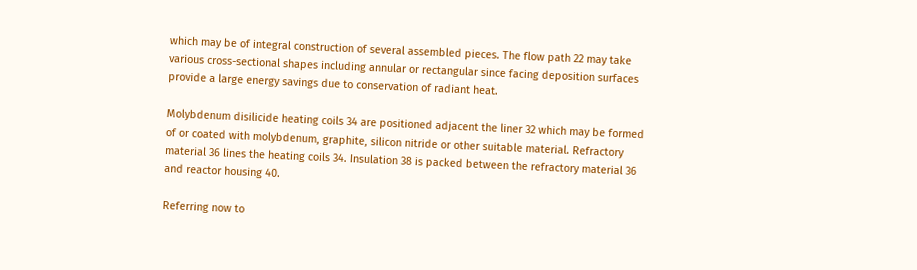which may be of integral construction of several assembled pieces. The flow path 22 may take various cross-sectional shapes including annular or rectangular since facing deposition surfaces provide a large energy savings due to conservation of radiant heat.

Molybdenum disilicide heating coils 34 are positioned adjacent the liner 32 which may be formed of or coated with molybdenum, graphite, silicon nitride or other suitable material. Refractory material 36 lines the heating coils 34. Insulation 38 is packed between the refractory material 36 and reactor housing 40.

Referring now to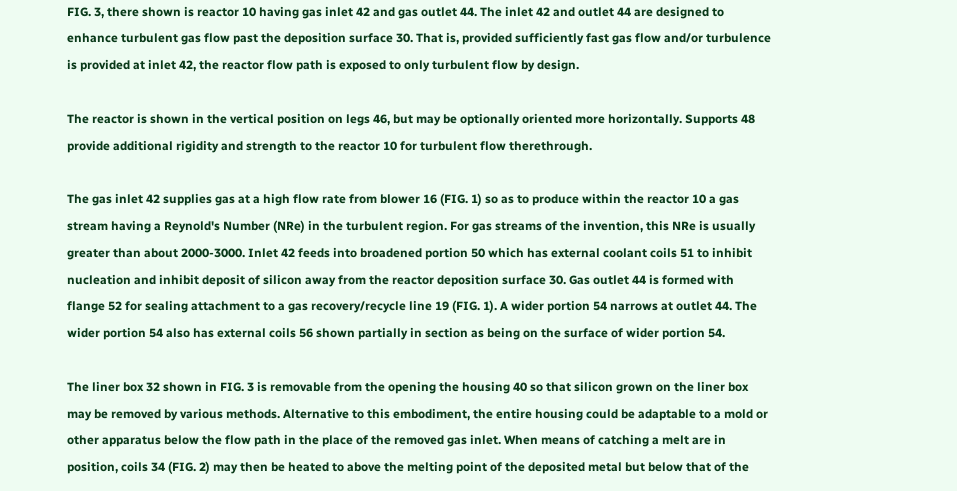FIG. 3, there shown is reactor 10 having gas inlet 42 and gas outlet 44. The inlet 42 and outlet 44 are designed to enhance turbulent gas flow past the deposition surface 30. That is, provided sufficiently fast gas flow and/or turbulence is provided at inlet 42, the reactor flow path is exposed to only turbulent flow by design.

The reactor is shown in the vertical position on legs 46, but may be optionally oriented more horizontally. Supports 48 provide additional rigidity and strength to the reactor 10 for turbulent flow therethrough.

The gas inlet 42 supplies gas at a high flow rate from blower 16 (FIG. 1) so as to produce within the reactor 10 a gas stream having a Reynold's Number (NRe) in the turbulent region. For gas streams of the invention, this NRe is usually greater than about 2000-3000. Inlet 42 feeds into broadened portion 50 which has external coolant coils 51 to inhibit nucleation and inhibit deposit of silicon away from the reactor deposition surface 30. Gas outlet 44 is formed with flange 52 for sealing attachment to a gas recovery/recycle line 19 (FIG. 1). A wider portion 54 narrows at outlet 44. The wider portion 54 also has external coils 56 shown partially in section as being on the surface of wider portion 54.

The liner box 32 shown in FIG. 3 is removable from the opening the housing 40 so that silicon grown on the liner box may be removed by various methods. Alternative to this embodiment, the entire housing could be adaptable to a mold or other apparatus below the flow path in the place of the removed gas inlet. When means of catching a melt are in position, coils 34 (FIG. 2) may then be heated to above the melting point of the deposited metal but below that of the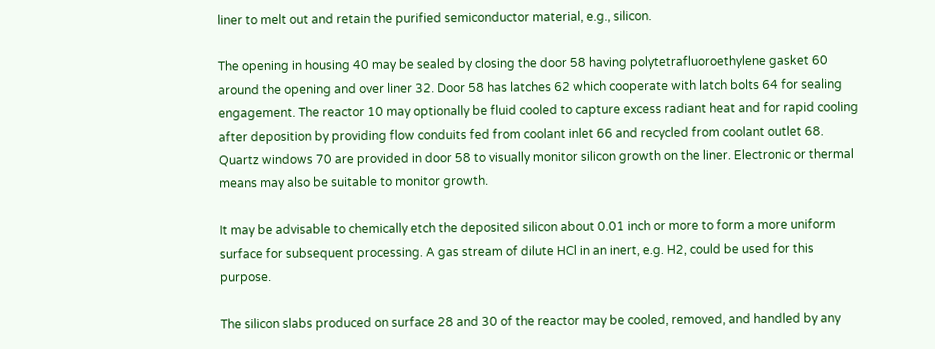liner to melt out and retain the purified semiconductor material, e.g., silicon.

The opening in housing 40 may be sealed by closing the door 58 having polytetrafluoroethylene gasket 60 around the opening and over liner 32. Door 58 has latches 62 which cooperate with latch bolts 64 for sealing engagement. The reactor 10 may optionally be fluid cooled to capture excess radiant heat and for rapid cooling after deposition by providing flow conduits fed from coolant inlet 66 and recycled from coolant outlet 68. Quartz windows 70 are provided in door 58 to visually monitor silicon growth on the liner. Electronic or thermal means may also be suitable to monitor growth.

It may be advisable to chemically etch the deposited silicon about 0.01 inch or more to form a more uniform surface for subsequent processing. A gas stream of dilute HCl in an inert, e.g. H2, could be used for this purpose.

The silicon slabs produced on surface 28 and 30 of the reactor may be cooled, removed, and handled by any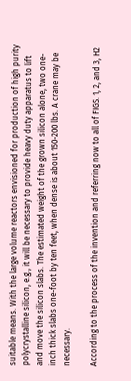suitable means. With the large volume reactors envisioned for production of high purity polycrystalline silicon, e.g., it will be necessary to provide heavy duty apparatus to lift and move the silicon slabs. The estimated weight of the grown silicon alone, two one-inch thick slabs one-foot by ten feet, when dense is about 150-200 lbs. A crane may be necessary.

According to the process of the invention and referring now to all of FIGS. 1, 2, and 3, H2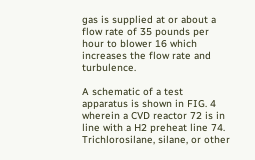gas is supplied at or about a flow rate of 35 pounds per hour to blower 16 which increases the flow rate and turbulence.

A schematic of a test apparatus is shown in FIG. 4 wherein a CVD reactor 72 is in line with a H2 preheat line 74. Trichlorosilane, silane, or other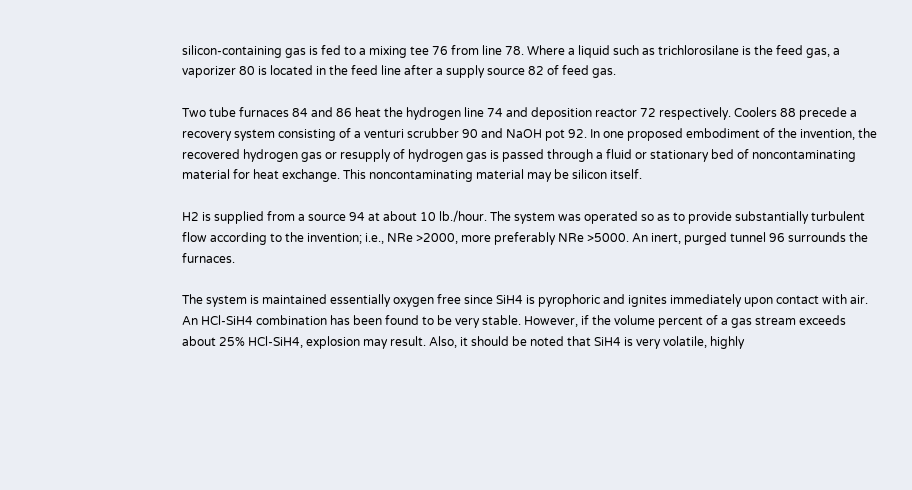silicon-containing gas is fed to a mixing tee 76 from line 78. Where a liquid such as trichlorosilane is the feed gas, a vaporizer 80 is located in the feed line after a supply source 82 of feed gas.

Two tube furnaces 84 and 86 heat the hydrogen line 74 and deposition reactor 72 respectively. Coolers 88 precede a recovery system consisting of a venturi scrubber 90 and NaOH pot 92. In one proposed embodiment of the invention, the recovered hydrogen gas or resupply of hydrogen gas is passed through a fluid or stationary bed of noncontaminating material for heat exchange. This noncontaminating material may be silicon itself.

H2 is supplied from a source 94 at about 10 lb./hour. The system was operated so as to provide substantially turbulent flow according to the invention; i.e., NRe >2000, more preferably NRe >5000. An inert, purged tunnel 96 surrounds the furnaces.

The system is maintained essentially oxygen free since SiH4 is pyrophoric and ignites immediately upon contact with air. An HCl-SiH4 combination has been found to be very stable. However, if the volume percent of a gas stream exceeds about 25% HCl-SiH4, explosion may result. Also, it should be noted that SiH4 is very volatile, highly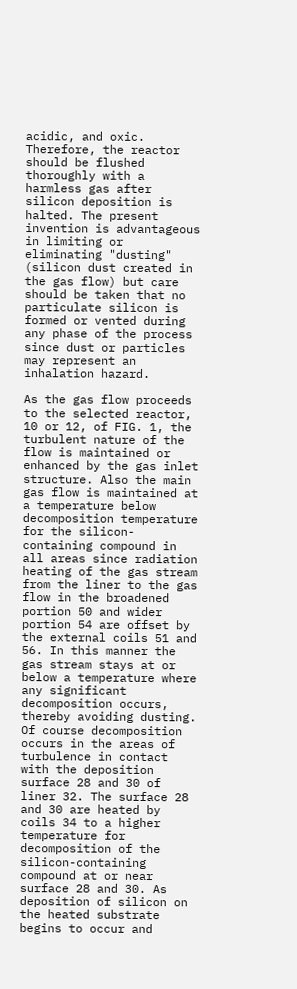acidic, and oxic. Therefore, the reactor should be flushed thoroughly with a harmless gas after silicon deposition is halted. The present invention is advantageous in limiting or eliminating "dusting" (silicon dust created in the gas flow) but care should be taken that no particulate silicon is formed or vented during any phase of the process since dust or particles may represent an inhalation hazard.

As the gas flow proceeds to the selected reactor, 10 or 12, of FIG. 1, the turbulent nature of the flow is maintained or enhanced by the gas inlet structure. Also the main gas flow is maintained at a temperature below decomposition temperature for the silicon-containing compound in all areas since radiation heating of the gas stream from the liner to the gas flow in the broadened portion 50 and wider portion 54 are offset by the external coils 51 and 56. In this manner the gas stream stays at or below a temperature where any significant decomposition occurs, thereby avoiding dusting. Of course decomposition occurs in the areas of turbulence in contact with the deposition surface 28 and 30 of liner 32. The surface 28 and 30 are heated by coils 34 to a higher temperature for decomposition of the silicon-containing compound at or near surface 28 and 30. As deposition of silicon on the heated substrate begins to occur and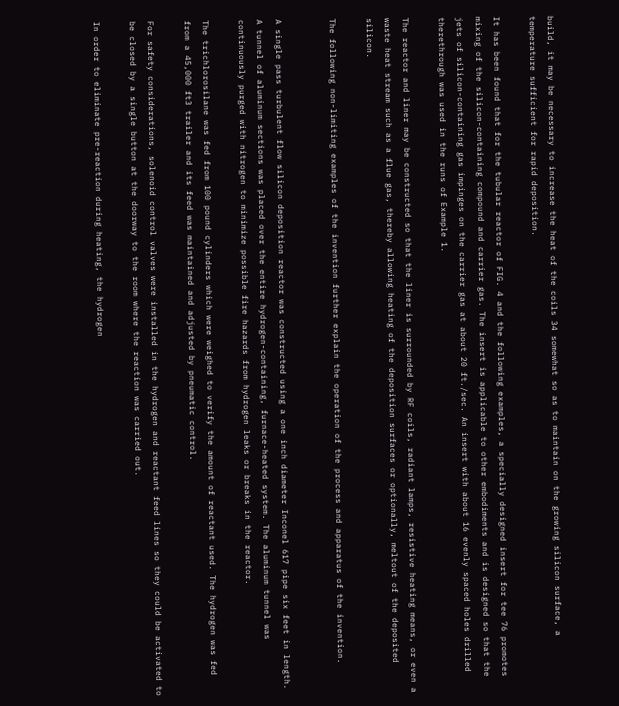build, it may be necessary to increase the heat of the coils 34 somewhat so as to maintain on the growing silicon surface, a temperature sufficient for rapid deposition.

It has been found that for the tubular reactor of FIG. 4 and the following examples, a specially designed insert for tee 76 promotes mixing of the silicon-containing compound and carrier gas. The insert is applicable to other embodiments and is designed so that the jets of silicon-containing gas impinges on the carrier gas at about 20 ft./sec. An insert with about 16 evenly spaced holes drilled therethrough was used in the runs of Example 1.

The reactor and liner may be constructed so that the liner is surrounded by RF coils, radiant lamps, resistive heating means, or even a waste heat stream such as a flue gas, thereby allowing heating of the deposition surfaces or optionally, meltout of the deposited silicon.

The following non-limiting examples of the invention further explain the operation of the process and apparatus of the invention.


A single pass turbulent flow silicon deposition reactor was constructed using a one inch diameter Inconel 617 pipe six feet in length. A tunnel of aluminum sections was placed over the entire hydrogen-containing, furnace-heated system. The aluminum tunnel was continuously purged with nitrogen to minimize possible fire hazards from hydrogen leaks or breaks in the reactor.

The trichlorosilane was fed from 100 pound cylinders which were weighed to verify the amount of reactant used. The hydrogen was fed from a 45,000 ft3 trailer and its feed was maintained and adjusted by pneumatic control.

For safety considerations, solenoid control valves were installed in the hydrogen and reactant feed lines so they could be activated to be closed by a single button at the doorway to the room where the reaction was carried out.

In order to eliminate pre-reaction during heating, the hydrogen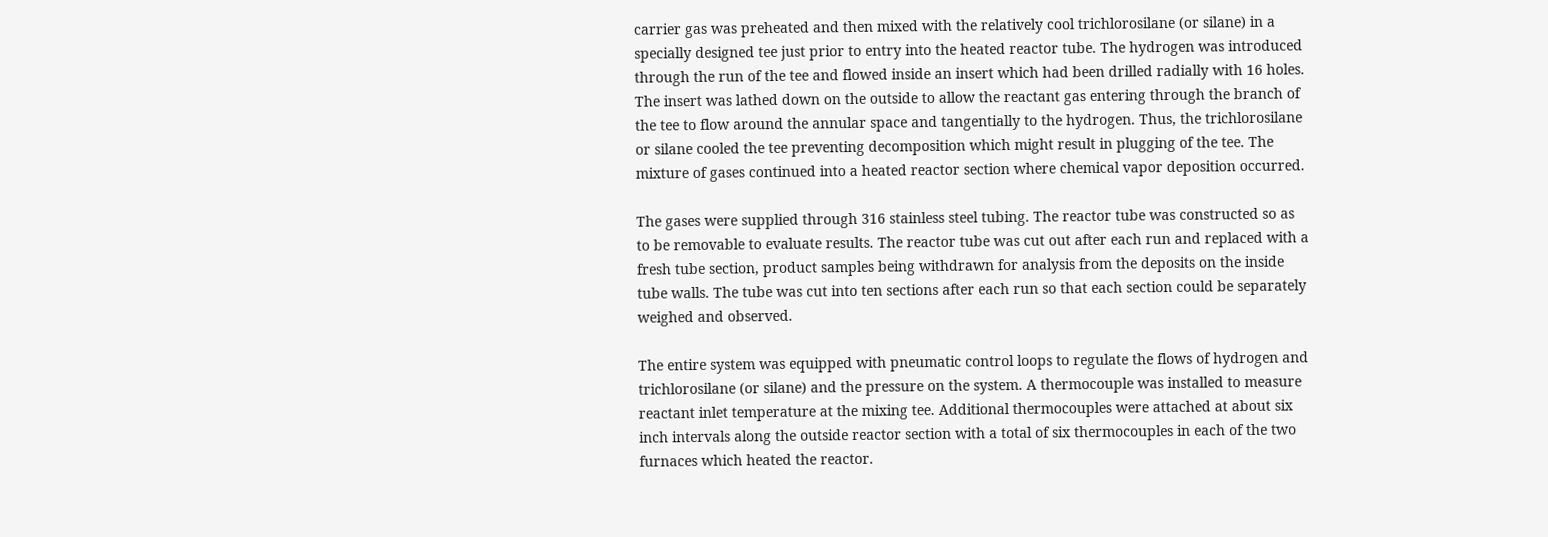carrier gas was preheated and then mixed with the relatively cool trichlorosilane (or silane) in a specially designed tee just prior to entry into the heated reactor tube. The hydrogen was introduced through the run of the tee and flowed inside an insert which had been drilled radially with 16 holes. The insert was lathed down on the outside to allow the reactant gas entering through the branch of the tee to flow around the annular space and tangentially to the hydrogen. Thus, the trichlorosilane or silane cooled the tee preventing decomposition which might result in plugging of the tee. The mixture of gases continued into a heated reactor section where chemical vapor deposition occurred.

The gases were supplied through 316 stainless steel tubing. The reactor tube was constructed so as to be removable to evaluate results. The reactor tube was cut out after each run and replaced with a fresh tube section, product samples being withdrawn for analysis from the deposits on the inside tube walls. The tube was cut into ten sections after each run so that each section could be separately weighed and observed.

The entire system was equipped with pneumatic control loops to regulate the flows of hydrogen and trichlorosilane (or silane) and the pressure on the system. A thermocouple was installed to measure reactant inlet temperature at the mixing tee. Additional thermocouples were attached at about six inch intervals along the outside reactor section with a total of six thermocouples in each of the two furnaces which heated the reactor.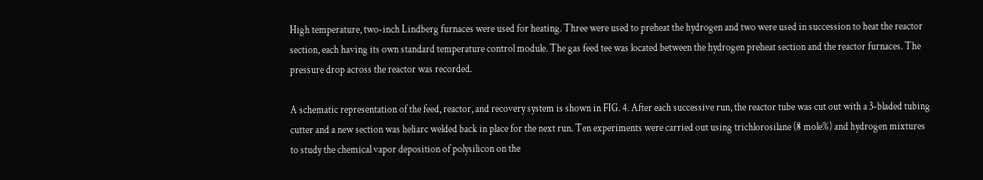High temperature, two-inch Lindberg furnaces were used for heating. Three were used to preheat the hydrogen and two were used in succession to heat the reactor section, each having its own standard temperature control module. The gas feed tee was located between the hydrogen preheat section and the reactor furnaces. The pressure drop across the reactor was recorded.

A schematic representation of the feed, reactor, and recovery system is shown in FIG. 4. After each successive run, the reactor tube was cut out with a 3-bladed tubing cutter and a new section was heliarc welded back in place for the next run. Ten experiments were carried out using trichlorosilane (8 mole%) and hydrogen mixtures to study the chemical vapor deposition of polysilicon on the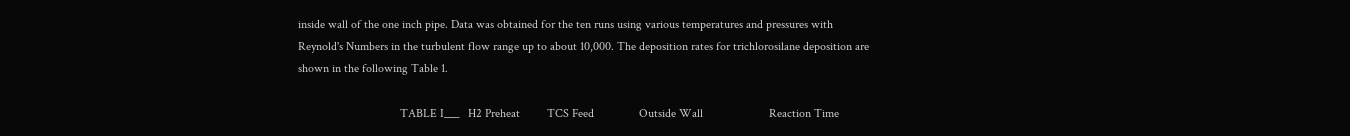inside wall of the one inch pipe. Data was obtained for the ten runs using various temperatures and pressures with Reynold's Numbers in the turbulent flow range up to about 10,000. The deposition rates for trichlorosilane deposition are shown in the following Table 1.

                                  TABLE I___   H2 Preheat         TCS Feed               Outside Wall                      Reaction Time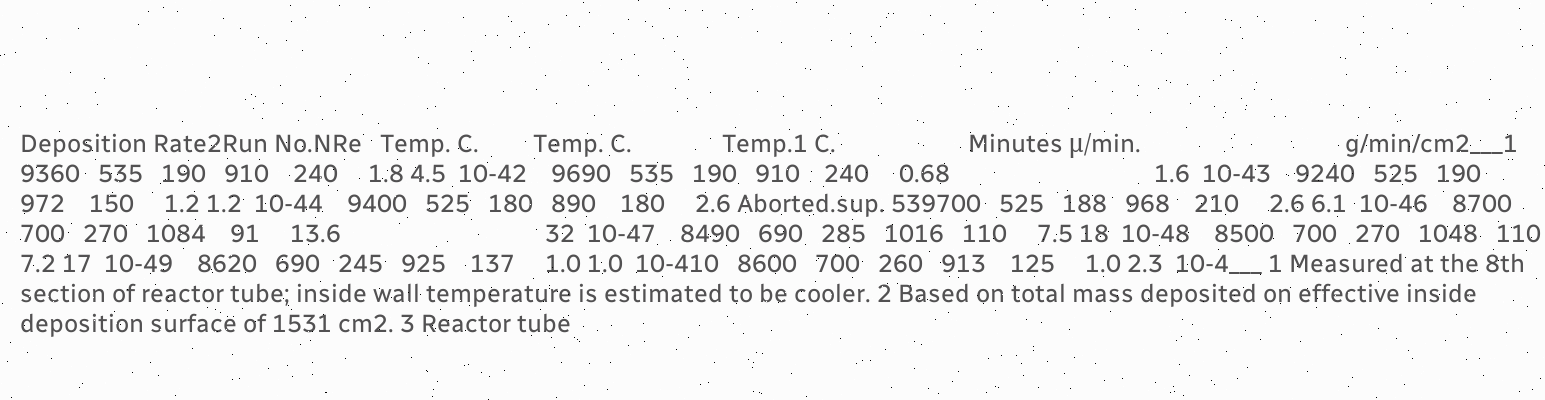Deposition Rate2Run No.NRe   Temp. C.         Temp. C.               Temp.1 C.                      Minutes μ/min.                                  g/min/cm2___1    9360   535   190   910    240     1.8 4.5  10-42    9690   535   190   910    240     0.68                                  1.6  10-43    9240   525   190   972    150     1.2 1.2  10-44    9400   525   180   890    180     2.6 Aborted.sup. 539700   525   188   968    210     2.6 6.1  10-46    8700   700   270   1084    91     13.6                                  32  10-47    8490   690   285   1016   110     7.5 18  10-48    8500   700   270   1048   110     7.2 17  10-49    8620   690   245   925    137     1.0 1.0  10-410   8600   700   260   913    125     1.0 2.3  10-4___ 1 Measured at the 8th section of reactor tube; inside wall temperature is estimated to be cooler. 2 Based on total mass deposited on effective inside deposition surface of 1531 cm2. 3 Reactor tube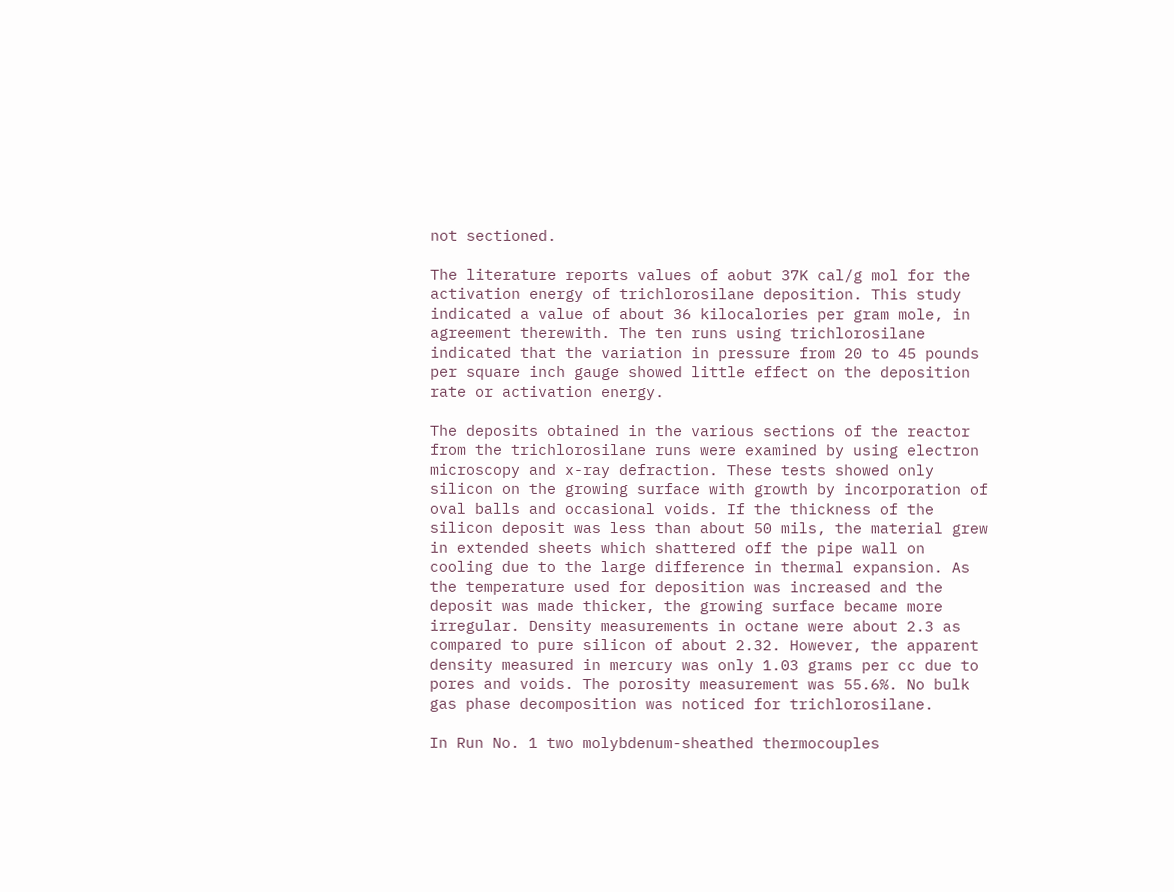not sectioned.

The literature reports values of aobut 37K cal/g mol for the activation energy of trichlorosilane deposition. This study indicated a value of about 36 kilocalories per gram mole, in agreement therewith. The ten runs using trichlorosilane indicated that the variation in pressure from 20 to 45 pounds per square inch gauge showed little effect on the deposition rate or activation energy.

The deposits obtained in the various sections of the reactor from the trichlorosilane runs were examined by using electron microscopy and x-ray defraction. These tests showed only silicon on the growing surface with growth by incorporation of oval balls and occasional voids. If the thickness of the silicon deposit was less than about 50 mils, the material grew in extended sheets which shattered off the pipe wall on cooling due to the large difference in thermal expansion. As the temperature used for deposition was increased and the deposit was made thicker, the growing surface became more irregular. Density measurements in octane were about 2.3 as compared to pure silicon of about 2.32. However, the apparent density measured in mercury was only 1.03 grams per cc due to pores and voids. The porosity measurement was 55.6%. No bulk gas phase decomposition was noticed for trichlorosilane.

In Run No. 1 two molybdenum-sheathed thermocouples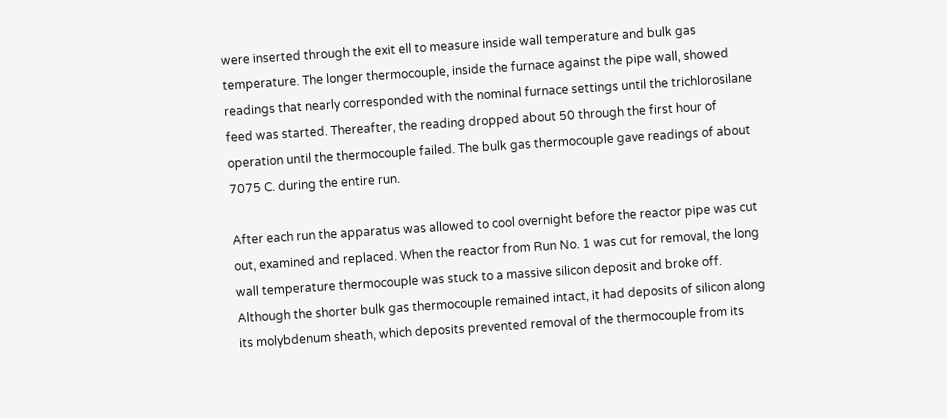were inserted through the exit ell to measure inside wall temperature and bulk gas temperature. The longer thermocouple, inside the furnace against the pipe wall, showed readings that nearly corresponded with the nominal furnace settings until the trichlorosilane feed was started. Thereafter, the reading dropped about 50 through the first hour of operation until the thermocouple failed. The bulk gas thermocouple gave readings of about 7075 C. during the entire run.

After each run the apparatus was allowed to cool overnight before the reactor pipe was cut out, examined and replaced. When the reactor from Run No. 1 was cut for removal, the long wall temperature thermocouple was stuck to a massive silicon deposit and broke off. Although the shorter bulk gas thermocouple remained intact, it had deposits of silicon along its molybdenum sheath, which deposits prevented removal of the thermocouple from its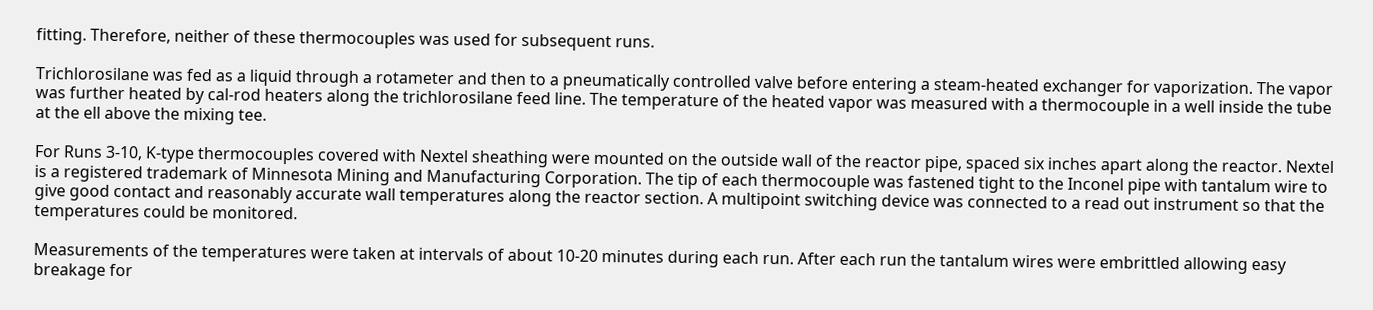fitting. Therefore, neither of these thermocouples was used for subsequent runs.

Trichlorosilane was fed as a liquid through a rotameter and then to a pneumatically controlled valve before entering a steam-heated exchanger for vaporization. The vapor was further heated by cal-rod heaters along the trichlorosilane feed line. The temperature of the heated vapor was measured with a thermocouple in a well inside the tube at the ell above the mixing tee.

For Runs 3-10, K-type thermocouples covered with Nextel sheathing were mounted on the outside wall of the reactor pipe, spaced six inches apart along the reactor. Nextel is a registered trademark of Minnesota Mining and Manufacturing Corporation. The tip of each thermocouple was fastened tight to the Inconel pipe with tantalum wire to give good contact and reasonably accurate wall temperatures along the reactor section. A multipoint switching device was connected to a read out instrument so that the temperatures could be monitored.

Measurements of the temperatures were taken at intervals of about 10-20 minutes during each run. After each run the tantalum wires were embrittled allowing easy breakage for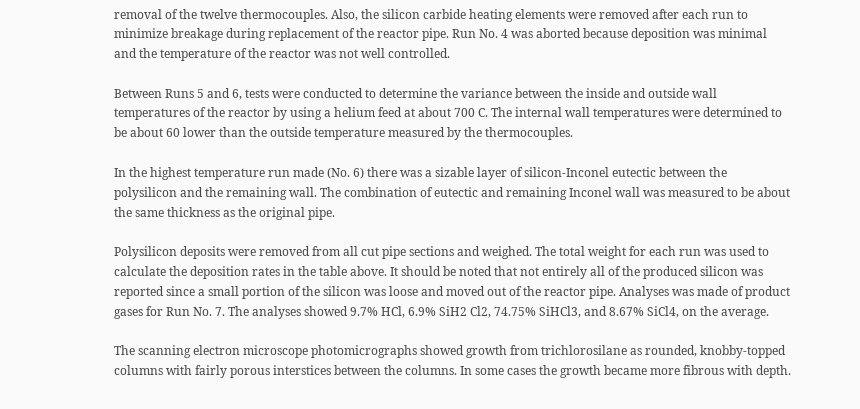removal of the twelve thermocouples. Also, the silicon carbide heating elements were removed after each run to minimize breakage during replacement of the reactor pipe. Run No. 4 was aborted because deposition was minimal and the temperature of the reactor was not well controlled.

Between Runs 5 and 6, tests were conducted to determine the variance between the inside and outside wall temperatures of the reactor by using a helium feed at about 700 C. The internal wall temperatures were determined to be about 60 lower than the outside temperature measured by the thermocouples.

In the highest temperature run made (No. 6) there was a sizable layer of silicon-Inconel eutectic between the polysilicon and the remaining wall. The combination of eutectic and remaining Inconel wall was measured to be about the same thickness as the original pipe.

Polysilicon deposits were removed from all cut pipe sections and weighed. The total weight for each run was used to calculate the deposition rates in the table above. It should be noted that not entirely all of the produced silicon was reported since a small portion of the silicon was loose and moved out of the reactor pipe. Analyses was made of product gases for Run No. 7. The analyses showed 9.7% HCl, 6.9% SiH2 Cl2, 74.75% SiHCl3, and 8.67% SiCl4, on the average.

The scanning electron microscope photomicrographs showed growth from trichlorosilane as rounded, knobby-topped columns with fairly porous interstices between the columns. In some cases the growth became more fibrous with depth.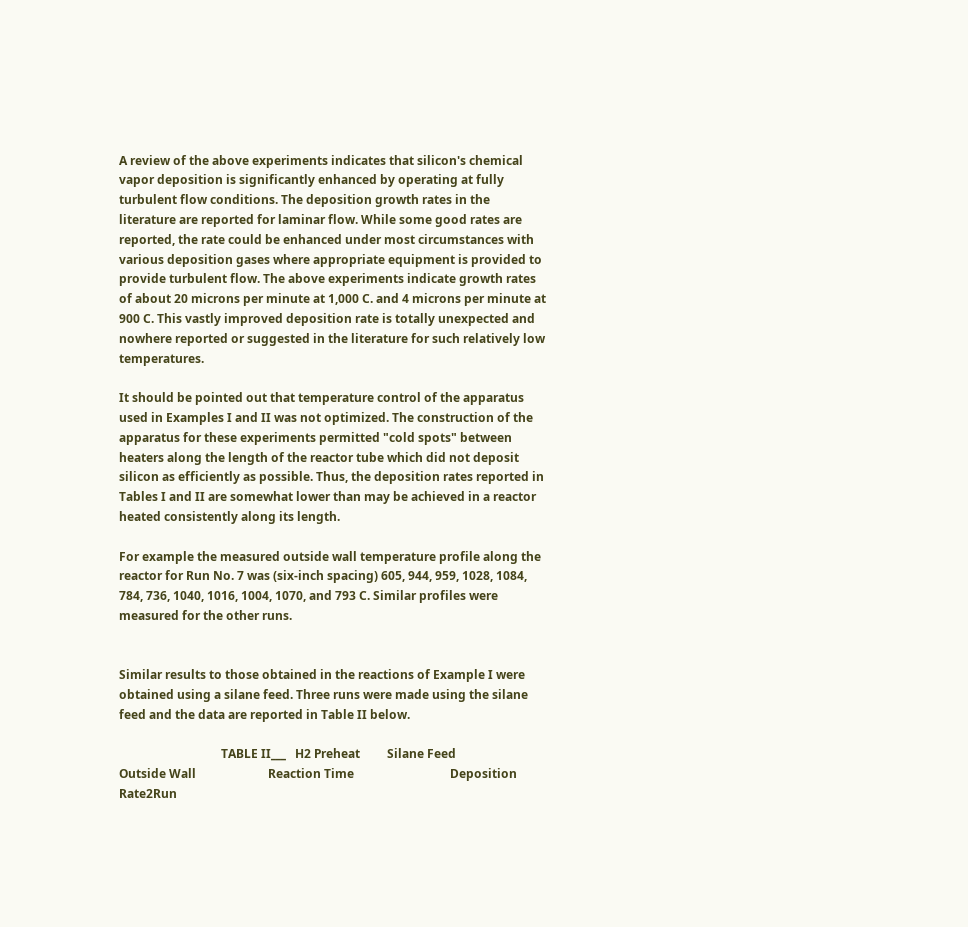A review of the above experiments indicates that silicon's chemical vapor deposition is significantly enhanced by operating at fully turbulent flow conditions. The deposition growth rates in the literature are reported for laminar flow. While some good rates are reported, the rate could be enhanced under most circumstances with various deposition gases where appropriate equipment is provided to provide turbulent flow. The above experiments indicate growth rates of about 20 microns per minute at 1,000 C. and 4 microns per minute at 900 C. This vastly improved deposition rate is totally unexpected and nowhere reported or suggested in the literature for such relatively low temperatures.

It should be pointed out that temperature control of the apparatus used in Examples I and II was not optimized. The construction of the apparatus for these experiments permitted "cold spots" between heaters along the length of the reactor tube which did not deposit silicon as efficiently as possible. Thus, the deposition rates reported in Tables I and II are somewhat lower than may be achieved in a reactor heated consistently along its length.

For example the measured outside wall temperature profile along the reactor for Run No. 7 was (six-inch spacing) 605, 944, 959, 1028, 1084, 784, 736, 1040, 1016, 1004, 1070, and 793 C. Similar profiles were measured for the other runs.


Similar results to those obtained in the reactions of Example I were obtained using a silane feed. Three runs were made using the silane feed and the data are reported in Table II below.

                                  TABLE II___   H2 Preheat         Silane Feed                 Outside Wall                        Reaction Time                                Deposition Rate2Run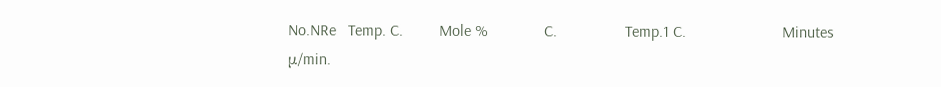No.NRe   Temp. C.         Mole %              C.                 Temp.1 C.                        Minutes μ/min.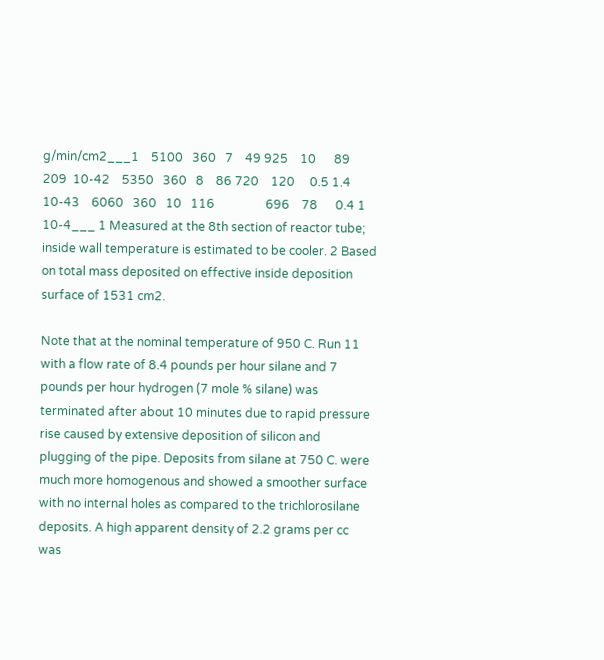g/min/cm2___1    5100   360   7    49 925    10      89  209  10-42    5350   360   8    86 720    120     0.5 1.4  10-43    6060   360   10   116                 696    78      0.4 1  10-4___ 1 Measured at the 8th section of reactor tube; inside wall temperature is estimated to be cooler. 2 Based on total mass deposited on effective inside deposition surface of 1531 cm2.

Note that at the nominal temperature of 950 C. Run 11 with a flow rate of 8.4 pounds per hour silane and 7 pounds per hour hydrogen (7 mole % silane) was terminated after about 10 minutes due to rapid pressure rise caused by extensive deposition of silicon and plugging of the pipe. Deposits from silane at 750 C. were much more homogenous and showed a smoother surface with no internal holes as compared to the trichlorosilane deposits. A high apparent density of 2.2 grams per cc was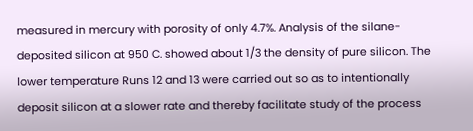measured in mercury with porosity of only 4.7%. Analysis of the silane-deposited silicon at 950 C. showed about 1/3 the density of pure silicon. The lower temperature Runs 12 and 13 were carried out so as to intentionally deposit silicon at a slower rate and thereby facilitate study of the process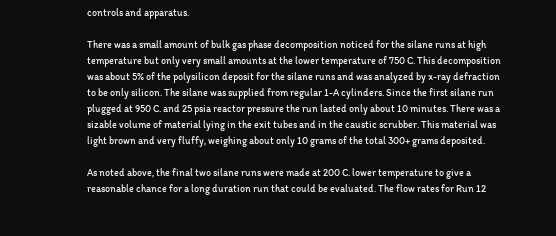controls and apparatus.

There was a small amount of bulk gas phase decomposition noticed for the silane runs at high temperature but only very small amounts at the lower temperature of 750 C. This decomposition was about 5% of the polysilicon deposit for the silane runs and was analyzed by x-ray defraction to be only silicon. The silane was supplied from regular 1-A cylinders. Since the first silane run plugged at 950 C. and 25 psia reactor pressure the run lasted only about 10 minutes. There was a sizable volume of material lying in the exit tubes and in the caustic scrubber. This material was light brown and very fluffy, weighing about only 10 grams of the total 300+ grams deposited.

As noted above, the final two silane runs were made at 200 C. lower temperature to give a reasonable chance for a long duration run that could be evaluated. The flow rates for Run 12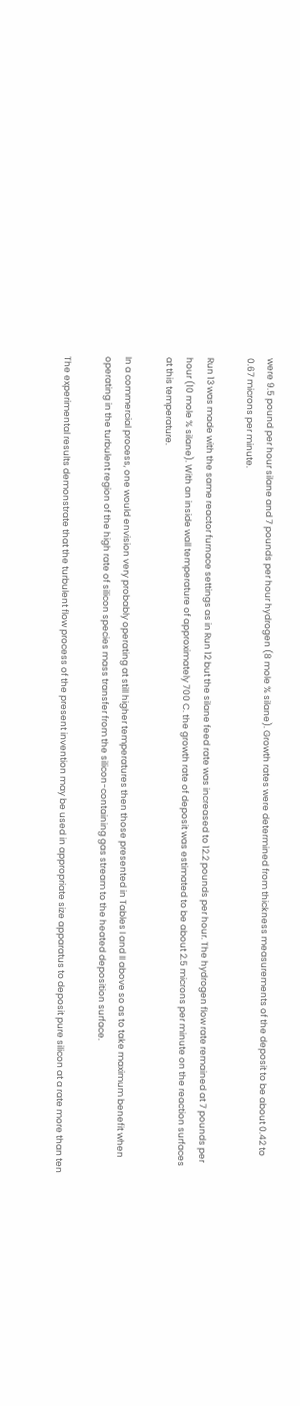were 9.5 pound per hour silane and 7 pounds per hour hydrogen (8 mole % silane). Growth rates were determined from thickness measurements of the deposit to be about 0.42 to 0.67 microns per minute.

Run 13 was made with the same reactor furnace settings as in Run 12 but the silane feed rate was increased to 12.2 pounds per hour. The hydrogen flow rate remained at 7 pounds per hour (10 mole % silane). With an inside wall temperature of approximately 700 C. the growth rate of deposit was estimated to be about 2.5 microns per minute on the reaction surfaces at this temperature.

In a commercial process, one would envision very probably operating at still higher temperatures then those presented in Tables I and II above so as to take maximum benefit when operating in the turbulent region of the high rate of silicon species mass transfer from the silicon-containing gas stream to the heated deposition surface.

The experimental results demonstrate that the turbulent flow process of the present invention may be used in appropriate size apparatus to deposit pure silicon at a rate more than ten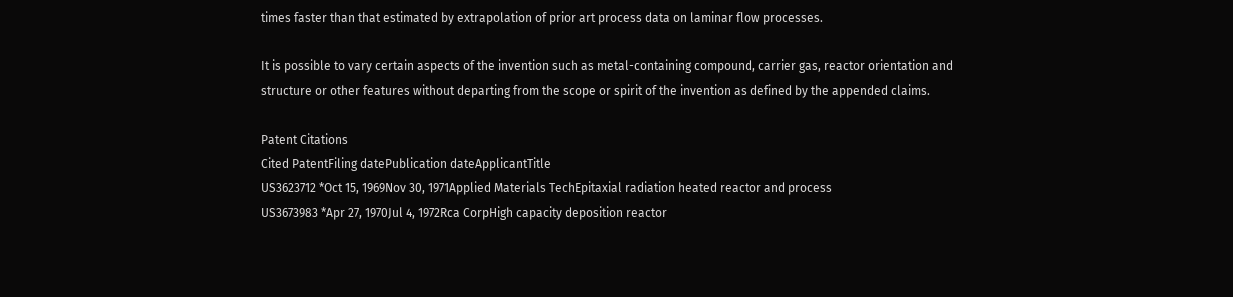times faster than that estimated by extrapolation of prior art process data on laminar flow processes.

It is possible to vary certain aspects of the invention such as metal-containing compound, carrier gas, reactor orientation and structure or other features without departing from the scope or spirit of the invention as defined by the appended claims.

Patent Citations
Cited PatentFiling datePublication dateApplicantTitle
US3623712 *Oct 15, 1969Nov 30, 1971Applied Materials TechEpitaxial radiation heated reactor and process
US3673983 *Apr 27, 1970Jul 4, 1972Rca CorpHigh capacity deposition reactor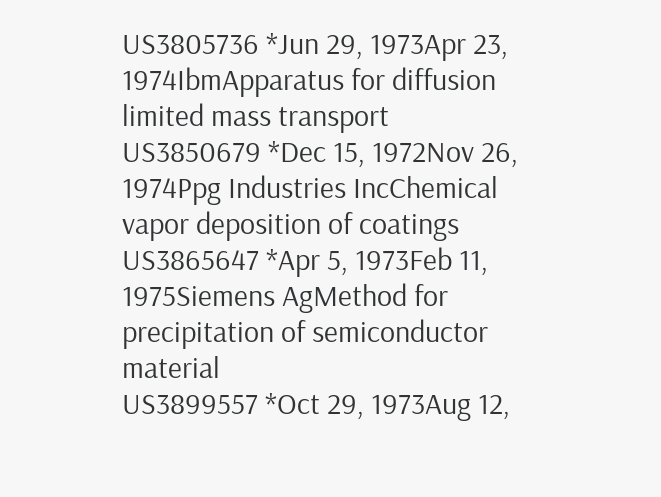US3805736 *Jun 29, 1973Apr 23, 1974IbmApparatus for diffusion limited mass transport
US3850679 *Dec 15, 1972Nov 26, 1974Ppg Industries IncChemical vapor deposition of coatings
US3865647 *Apr 5, 1973Feb 11, 1975Siemens AgMethod for precipitation of semiconductor material
US3899557 *Oct 29, 1973Aug 12,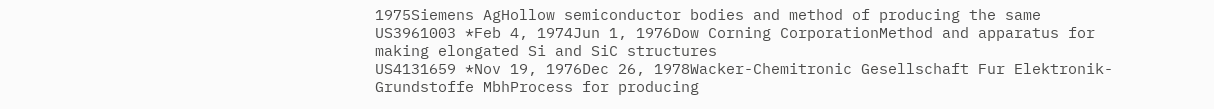1975Siemens AgHollow semiconductor bodies and method of producing the same
US3961003 *Feb 4, 1974Jun 1, 1976Dow Corning CorporationMethod and apparatus for making elongated Si and SiC structures
US4131659 *Nov 19, 1976Dec 26, 1978Wacker-Chemitronic Gesellschaft Fur Elektronik-Grundstoffe MbhProcess for producing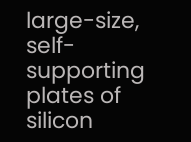large-size, self-supporting plates of silicon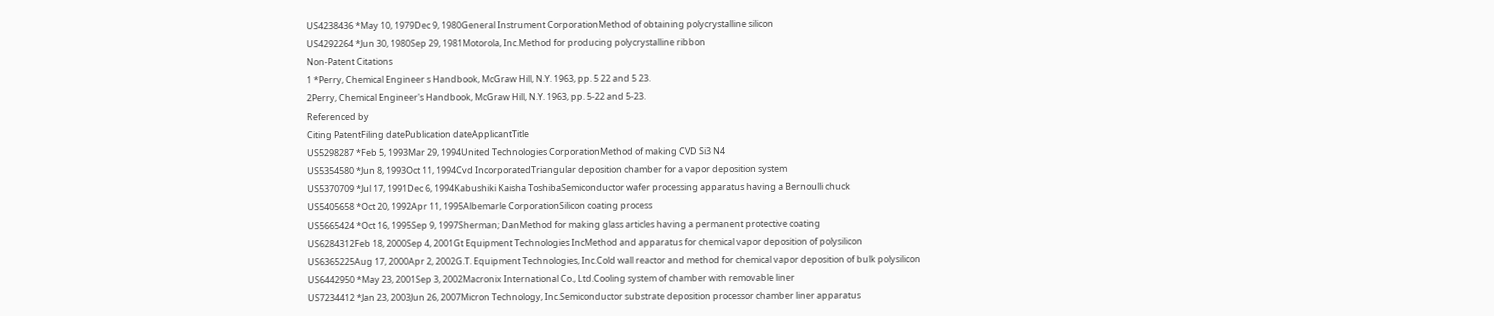US4238436 *May 10, 1979Dec 9, 1980General Instrument CorporationMethod of obtaining polycrystalline silicon
US4292264 *Jun 30, 1980Sep 29, 1981Motorola, Inc.Method for producing polycrystalline ribbon
Non-Patent Citations
1 *Perry, Chemical Engineer s Handbook, McGraw Hill, N.Y. 1963, pp. 5 22 and 5 23.
2Perry, Chemical Engineer's Handbook, McGraw Hill, N.Y. 1963, pp. 5-22 and 5-23.
Referenced by
Citing PatentFiling datePublication dateApplicantTitle
US5298287 *Feb 5, 1993Mar 29, 1994United Technologies CorporationMethod of making CVD Si3 N4
US5354580 *Jun 8, 1993Oct 11, 1994Cvd IncorporatedTriangular deposition chamber for a vapor deposition system
US5370709 *Jul 17, 1991Dec 6, 1994Kabushiki Kaisha ToshibaSemiconductor wafer processing apparatus having a Bernoulli chuck
US5405658 *Oct 20, 1992Apr 11, 1995Albemarle CorporationSilicon coating process
US5665424 *Oct 16, 1995Sep 9, 1997Sherman; DanMethod for making glass articles having a permanent protective coating
US6284312Feb 18, 2000Sep 4, 2001Gt Equipment Technologies IncMethod and apparatus for chemical vapor deposition of polysilicon
US6365225Aug 17, 2000Apr 2, 2002G.T. Equipment Technologies, Inc.Cold wall reactor and method for chemical vapor deposition of bulk polysilicon
US6442950 *May 23, 2001Sep 3, 2002Macronix International Co., Ltd.Cooling system of chamber with removable liner
US7234412 *Jan 23, 2003Jun 26, 2007Micron Technology, Inc.Semiconductor substrate deposition processor chamber liner apparatus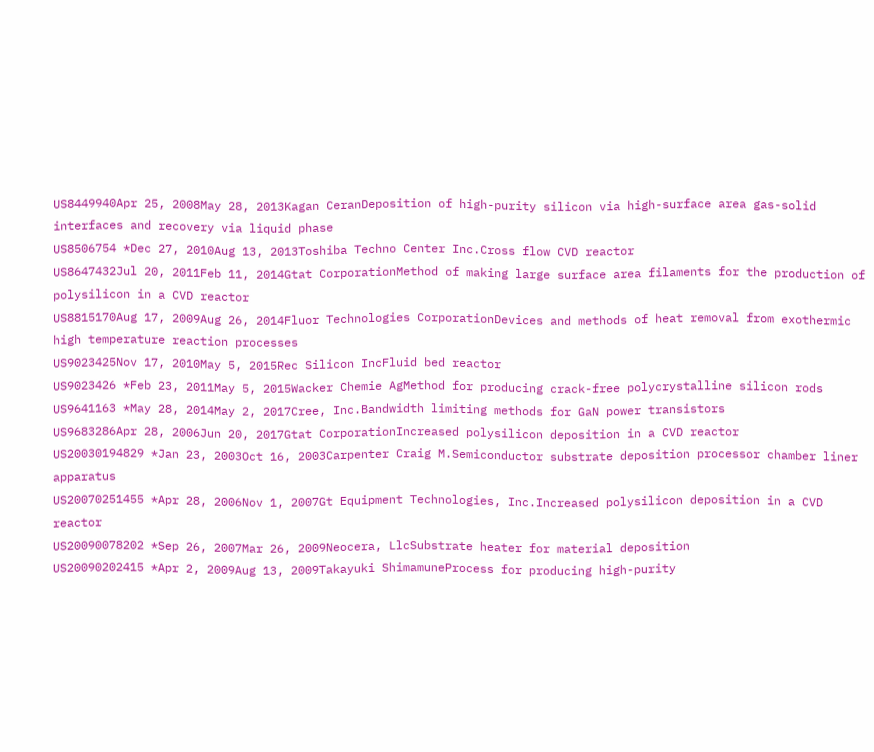US8449940Apr 25, 2008May 28, 2013Kagan CeranDeposition of high-purity silicon via high-surface area gas-solid interfaces and recovery via liquid phase
US8506754 *Dec 27, 2010Aug 13, 2013Toshiba Techno Center Inc.Cross flow CVD reactor
US8647432Jul 20, 2011Feb 11, 2014Gtat CorporationMethod of making large surface area filaments for the production of polysilicon in a CVD reactor
US8815170Aug 17, 2009Aug 26, 2014Fluor Technologies CorporationDevices and methods of heat removal from exothermic high temperature reaction processes
US9023425Nov 17, 2010May 5, 2015Rec Silicon IncFluid bed reactor
US9023426 *Feb 23, 2011May 5, 2015Wacker Chemie AgMethod for producing crack-free polycrystalline silicon rods
US9641163 *May 28, 2014May 2, 2017Cree, Inc.Bandwidth limiting methods for GaN power transistors
US9683286Apr 28, 2006Jun 20, 2017Gtat CorporationIncreased polysilicon deposition in a CVD reactor
US20030194829 *Jan 23, 2003Oct 16, 2003Carpenter Craig M.Semiconductor substrate deposition processor chamber liner apparatus
US20070251455 *Apr 28, 2006Nov 1, 2007Gt Equipment Technologies, Inc.Increased polysilicon deposition in a CVD reactor
US20090078202 *Sep 26, 2007Mar 26, 2009Neocera, LlcSubstrate heater for material deposition
US20090202415 *Apr 2, 2009Aug 13, 2009Takayuki ShimamuneProcess for producing high-purity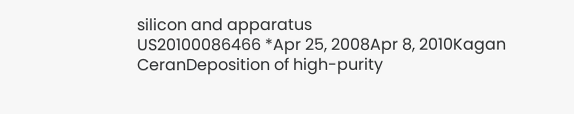silicon and apparatus
US20100086466 *Apr 25, 2008Apr 8, 2010Kagan CeranDeposition of high-purity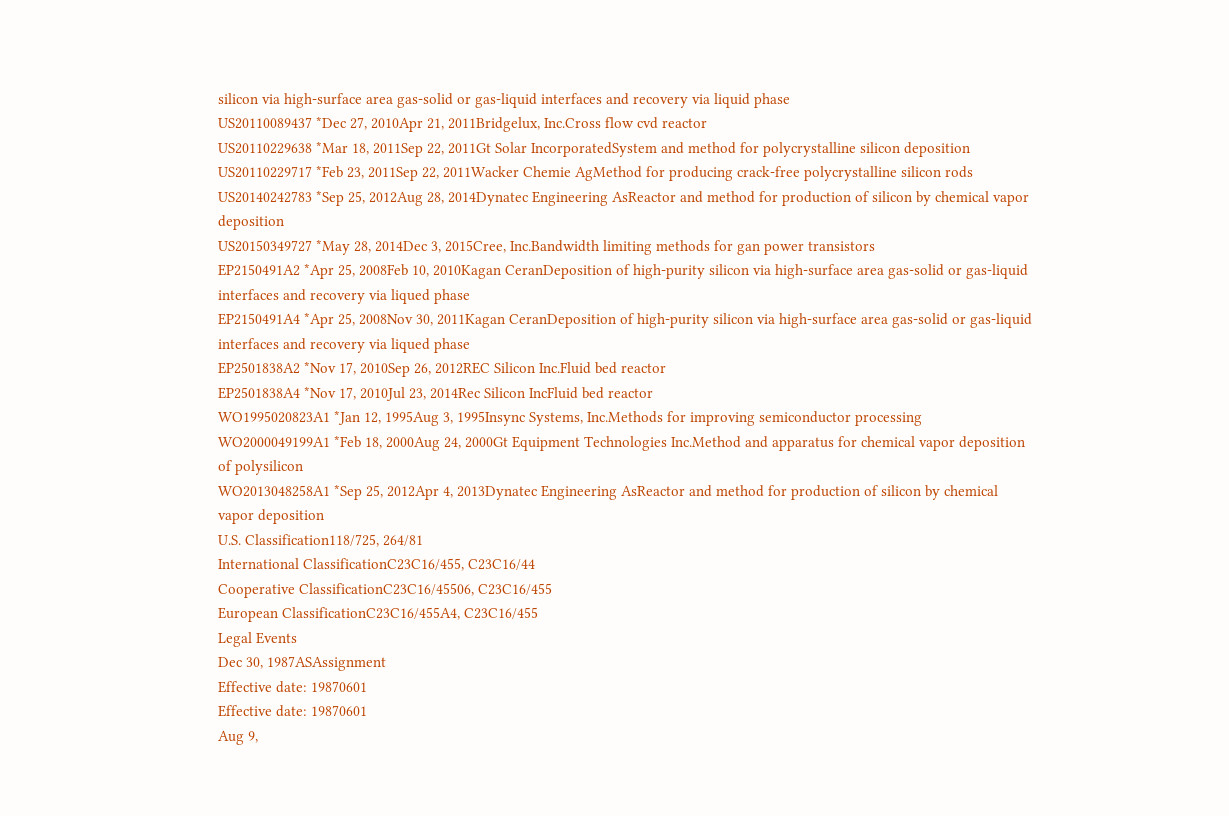silicon via high-surface area gas-solid or gas-liquid interfaces and recovery via liquid phase
US20110089437 *Dec 27, 2010Apr 21, 2011Bridgelux, Inc.Cross flow cvd reactor
US20110229638 *Mar 18, 2011Sep 22, 2011Gt Solar IncorporatedSystem and method for polycrystalline silicon deposition
US20110229717 *Feb 23, 2011Sep 22, 2011Wacker Chemie AgMethod for producing crack-free polycrystalline silicon rods
US20140242783 *Sep 25, 2012Aug 28, 2014Dynatec Engineering AsReactor and method for production of silicon by chemical vapor deposition
US20150349727 *May 28, 2014Dec 3, 2015Cree, Inc.Bandwidth limiting methods for gan power transistors
EP2150491A2 *Apr 25, 2008Feb 10, 2010Kagan CeranDeposition of high-purity silicon via high-surface area gas-solid or gas-liquid interfaces and recovery via liqued phase
EP2150491A4 *Apr 25, 2008Nov 30, 2011Kagan CeranDeposition of high-purity silicon via high-surface area gas-solid or gas-liquid interfaces and recovery via liqued phase
EP2501838A2 *Nov 17, 2010Sep 26, 2012REC Silicon Inc.Fluid bed reactor
EP2501838A4 *Nov 17, 2010Jul 23, 2014Rec Silicon IncFluid bed reactor
WO1995020823A1 *Jan 12, 1995Aug 3, 1995Insync Systems, Inc.Methods for improving semiconductor processing
WO2000049199A1 *Feb 18, 2000Aug 24, 2000Gt Equipment Technologies Inc.Method and apparatus for chemical vapor deposition of polysilicon
WO2013048258A1 *Sep 25, 2012Apr 4, 2013Dynatec Engineering AsReactor and method for production of silicon by chemical vapor deposition
U.S. Classification118/725, 264/81
International ClassificationC23C16/455, C23C16/44
Cooperative ClassificationC23C16/45506, C23C16/455
European ClassificationC23C16/455A4, C23C16/455
Legal Events
Dec 30, 1987ASAssignment
Effective date: 19870601
Effective date: 19870601
Aug 9,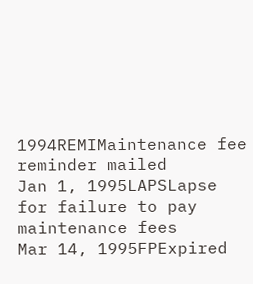1994REMIMaintenance fee reminder mailed
Jan 1, 1995LAPSLapse for failure to pay maintenance fees
Mar 14, 1995FPExpired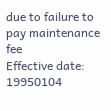due to failure to pay maintenance fee
Effective date: 19950104